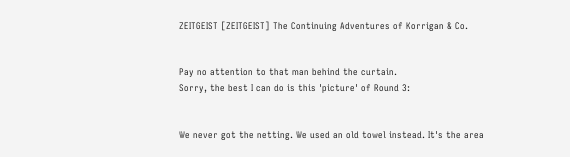ZEITGEIST [ZEITGEIST] The Continuing Adventures of Korrigan & Co.


Pay no attention to that man behind the curtain.
Sorry, the best I can do is this 'picture' of Round 3:


We never got the netting. We used an old towel instead. It's the area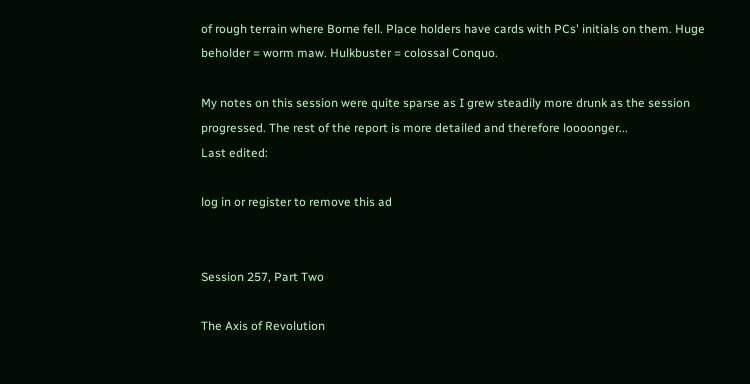of rough terrain where Borne fell. Place holders have cards with PCs' initials on them. Huge beholder = worm maw. Hulkbuster = colossal Conquo.

My notes on this session were quite sparse as I grew steadily more drunk as the session progressed. The rest of the report is more detailed and therefore loooonger...
Last edited:

log in or register to remove this ad


Session 257, Part Two

The Axis of Revolution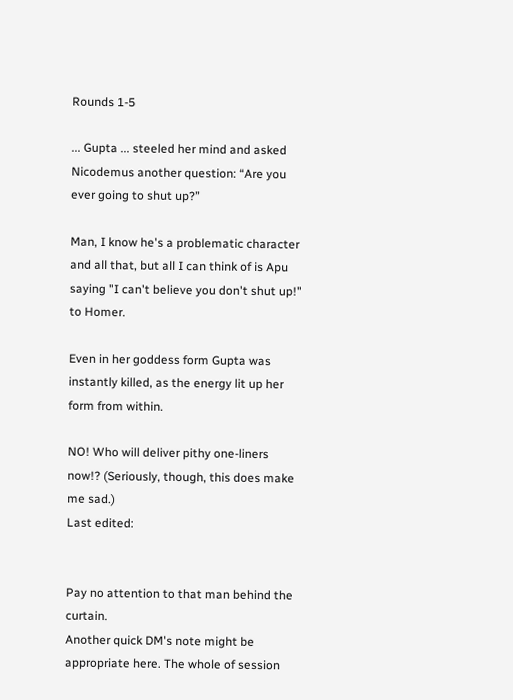Rounds 1-5

... Gupta ... steeled her mind and asked Nicodemus another question: “Are you ever going to shut up?”

Man, I know he's a problematic character and all that, but all I can think of is Apu saying "I can't believe you don't shut up!" to Homer.

Even in her goddess form Gupta was instantly killed, as the energy lit up her form from within.

NO! Who will deliver pithy one-liners now!? (Seriously, though, this does make me sad.)
Last edited:


Pay no attention to that man behind the curtain.
Another quick DM's note might be appropriate here. The whole of session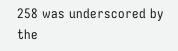258 was underscored by the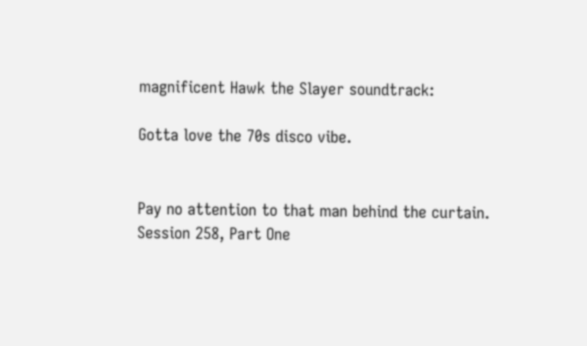magnificent Hawk the Slayer soundtrack:

Gotta love the 70s disco vibe.


Pay no attention to that man behind the curtain.
Session 258, Part One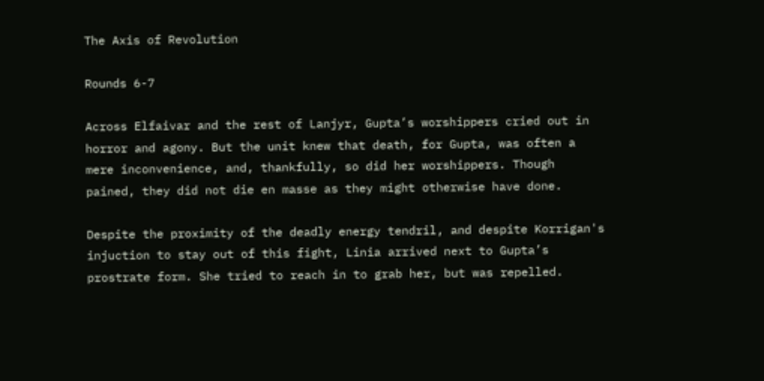The Axis of Revolution

Rounds 6-7

Across Elfaivar and the rest of Lanjyr, Gupta’s worshippers cried out in horror and agony. But the unit knew that death, for Gupta, was often a mere inconvenience, and, thankfully, so did her worshippers. Though pained, they did not die en masse as they might otherwise have done.

Despite the proximity of the deadly energy tendril, and despite Korrigan's injuction to stay out of this fight, Linia arrived next to Gupta’s prostrate form. She tried to reach in to grab her, but was repelled.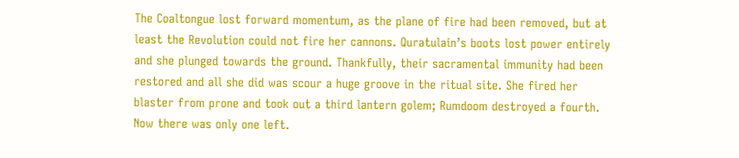The Coaltongue lost forward momentum, as the plane of fire had been removed, but at least the Revolution could not fire her cannons. Quratulain’s boots lost power entirely and she plunged towards the ground. Thankfully, their sacramental immunity had been restored and all she did was scour a huge groove in the ritual site. She fired her blaster from prone and took out a third lantern golem; Rumdoom destroyed a fourth. Now there was only one left.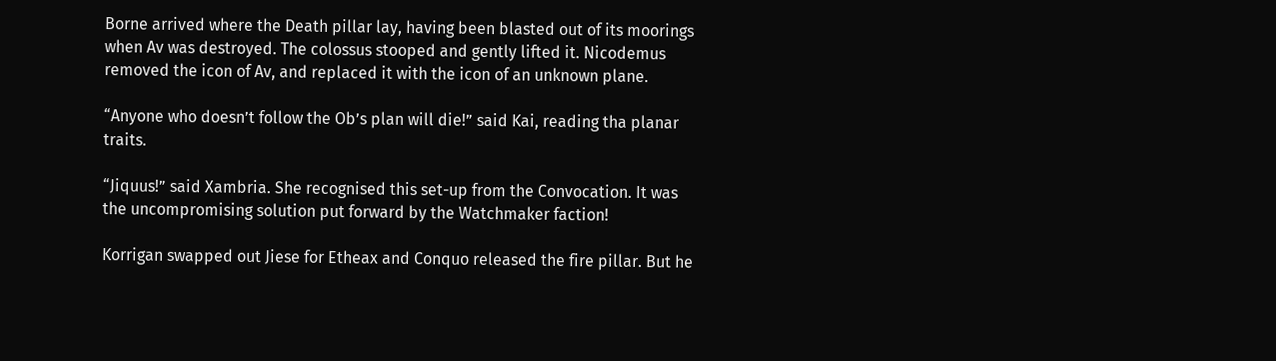Borne arrived where the Death pillar lay, having been blasted out of its moorings when Av was destroyed. The colossus stooped and gently lifted it. Nicodemus removed the icon of Av, and replaced it with the icon of an unknown plane.

“Anyone who doesn’t follow the Ob’s plan will die!” said Kai, reading tha planar traits.

“Jiquus!” said Xambria. She recognised this set-up from the Convocation. It was the uncompromising solution put forward by the Watchmaker faction!

Korrigan swapped out Jiese for Etheax and Conquo released the fire pillar. But he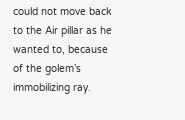could not move back to the Air pillar as he wanted to, because of the golem’s immobilizing ray.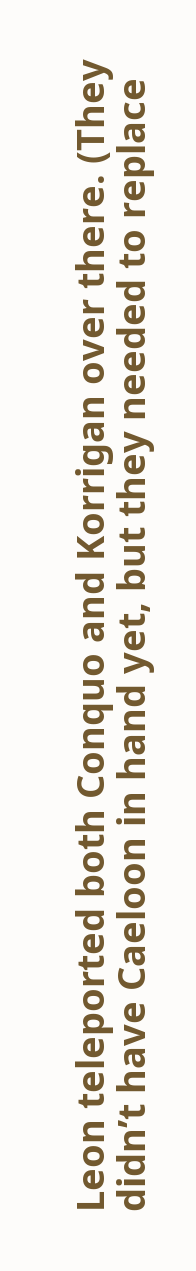Leon teleported both Conquo and Korrigan over there. (They didn’t have Caeloon in hand yet, but they needed to replace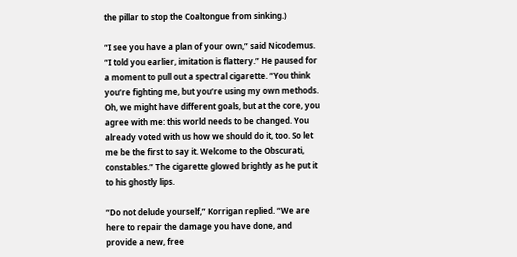the pillar to stop the Coaltongue from sinking.)

“I see you have a plan of your own,” said Nicodemus. “I told you earlier, imitation is flattery.” He paused for a moment to pull out a spectral cigarette. “You think you’re fighting me, but you’re using my own methods. Oh, we might have different goals, but at the core, you agree with me: this world needs to be changed. You already voted with us how we should do it, too. So let me be the first to say it. Welcome to the Obscurati, constables.” The cigarette glowed brightly as he put it to his ghostly lips.

“Do not delude yourself,” Korrigan replied. “We are here to repair the damage you have done, and provide a new, free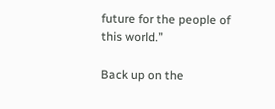future for the people of this world.”

Back up on the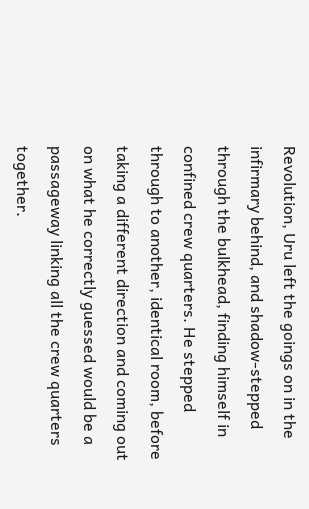Revolution, Uru left the goings on in the infirmary behind, and shadow-stepped through the bulkhead, finding himself in confined crew quarters. He stepped through to another, identical room, before taking a different direction and coming out on what he correctly guessed would be a passageway linking all the crew quarters together.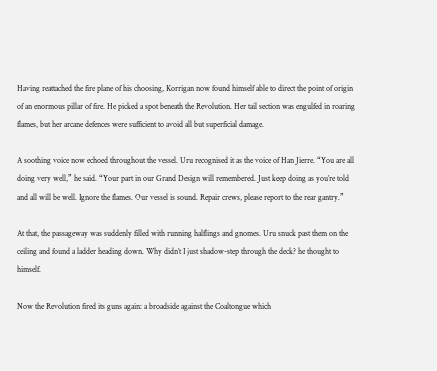Having reattached the fire plane of his choosing, Korrigan now found himself able to direct the point of origin of an enormous pillar of fire. He picked a spot beneath the Revolution. Her tail section was engulfed in roaring flames, but her arcane defences were sufficient to avoid all but superficial damage.

A soothing voice now echoed throughout the vessel. Uru recognised it as the voice of Han Jierre. “You are all doing very well,” he said. “Your part in our Grand Design will remembered. Just keep doing as you’re told and all will be well. Ignore the flames. Our vessel is sound. Repair crews, please report to the rear gantry.”

At that, the passageway was suddenly filled with running halflings and gnomes. Uru snuck past them on the ceiling and found a ladder heading down. Why didn’t I just shadow-step through the deck? he thought to himself.

Now the Revolution fired its guns again: a broadside against the Coaltongue which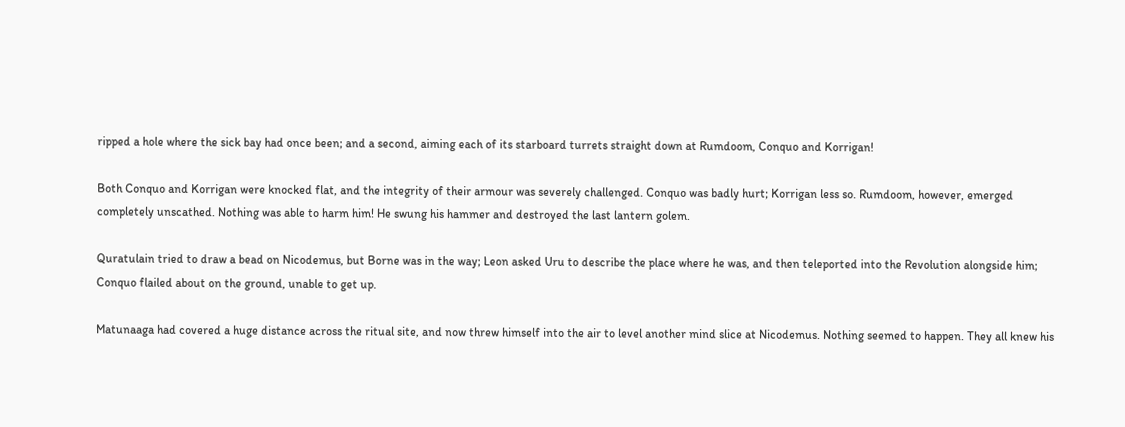ripped a hole where the sick bay had once been; and a second, aiming each of its starboard turrets straight down at Rumdoom, Conquo and Korrigan!

Both Conquo and Korrigan were knocked flat, and the integrity of their armour was severely challenged. Conquo was badly hurt; Korrigan less so. Rumdoom, however, emerged completely unscathed. Nothing was able to harm him! He swung his hammer and destroyed the last lantern golem.

Quratulain tried to draw a bead on Nicodemus, but Borne was in the way; Leon asked Uru to describe the place where he was, and then teleported into the Revolution alongside him; Conquo flailed about on the ground, unable to get up.

Matunaaga had covered a huge distance across the ritual site, and now threw himself into the air to level another mind slice at Nicodemus. Nothing seemed to happen. They all knew his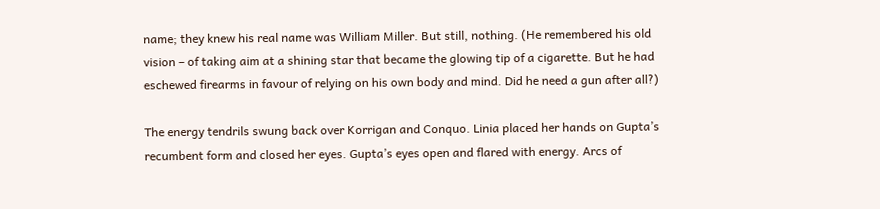name; they knew his real name was William Miller. But still, nothing. (He remembered his old vision – of taking aim at a shining star that became the glowing tip of a cigarette. But he had eschewed firearms in favour of relying on his own body and mind. Did he need a gun after all?)

The energy tendrils swung back over Korrigan and Conquo. Linia placed her hands on Gupta’s recumbent form and closed her eyes. Gupta’s eyes open and flared with energy. Arcs of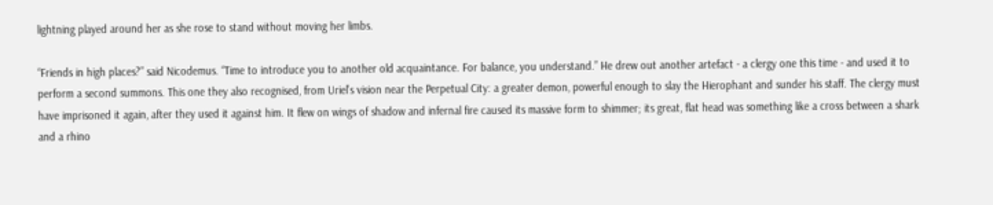lightning played around her as she rose to stand without moving her limbs.

“Friends in high places?” said Nicodemus. “Time to introduce you to another old acquaintance. For balance, you understand.” He drew out another artefact - a clergy one this time - and used it to perform a second summons. This one they also recognised, from Uriel’s vision near the Perpetual City: a greater demon, powerful enough to slay the Hierophant and sunder his staff. The clergy must have imprisoned it again, after they used it against him. It flew on wings of shadow and infernal fire caused its massive form to shimmer; its great, flat head was something like a cross between a shark and a rhino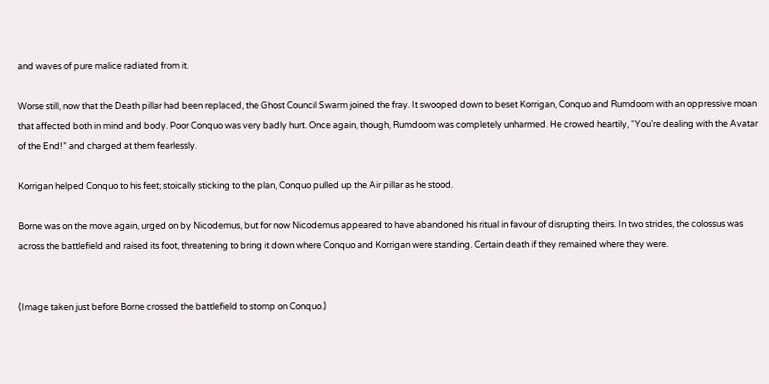and waves of pure malice radiated from it.

Worse still, now that the Death pillar had been replaced, the Ghost Council Swarm joined the fray. It swooped down to beset Korrigan, Conquo and Rumdoom with an oppressive moan that affected both in mind and body. Poor Conquo was very badly hurt. Once again, though, Rumdoom was completely unharmed. He crowed heartily, “You’re dealing with the Avatar of the End!” and charged at them fearlessly.

Korrigan helped Conquo to his feet; stoically sticking to the plan, Conquo pulled up the Air pillar as he stood.

Borne was on the move again, urged on by Nicodemus, but for now Nicodemus appeared to have abandoned his ritual in favour of disrupting theirs. In two strides, the colossus was across the battlefield and raised its foot, threatening to bring it down where Conquo and Korrigan were standing. Certain death if they remained where they were.


(Image taken just before Borne crossed the battlefield to stomp on Conquo.)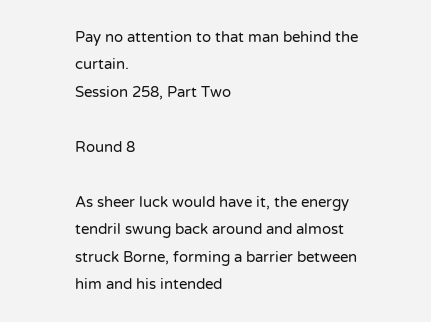Pay no attention to that man behind the curtain.
Session 258, Part Two

Round 8

As sheer luck would have it, the energy tendril swung back around and almost struck Borne, forming a barrier between him and his intended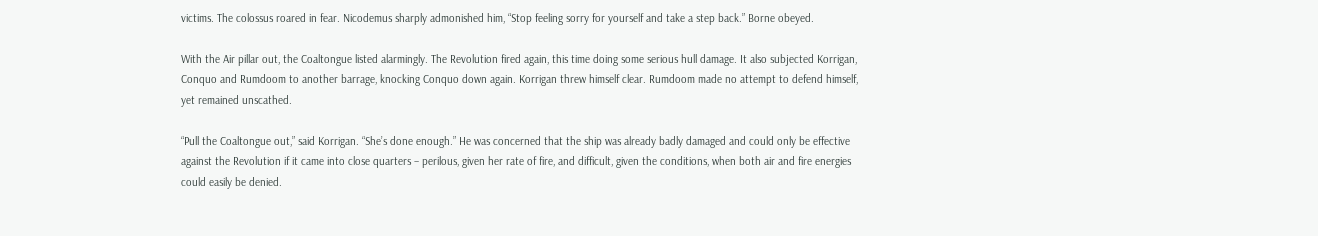victims. The colossus roared in fear. Nicodemus sharply admonished him, “Stop feeling sorry for yourself and take a step back.” Borne obeyed.

With the Air pillar out, the Coaltongue listed alarmingly. The Revolution fired again, this time doing some serious hull damage. It also subjected Korrigan, Conquo and Rumdoom to another barrage, knocking Conquo down again. Korrigan threw himself clear. Rumdoom made no attempt to defend himself, yet remained unscathed.

“Pull the Coaltongue out,” said Korrigan. “She’s done enough.” He was concerned that the ship was already badly damaged and could only be effective against the Revolution if it came into close quarters – perilous, given her rate of fire, and difficult, given the conditions, when both air and fire energies could easily be denied.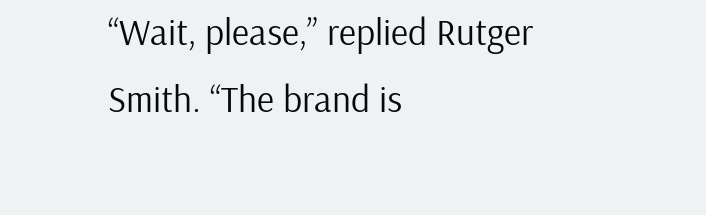“Wait, please,” replied Rutger Smith. “The brand is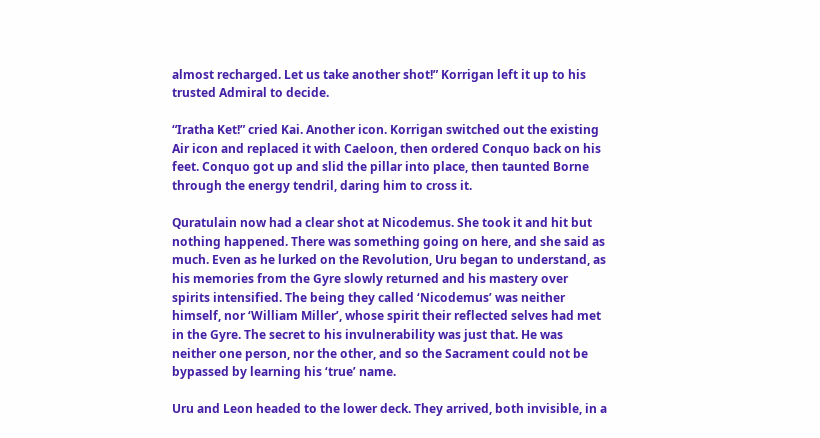almost recharged. Let us take another shot!” Korrigan left it up to his trusted Admiral to decide.

“Iratha Ket!” cried Kai. Another icon. Korrigan switched out the existing Air icon and replaced it with Caeloon, then ordered Conquo back on his feet. Conquo got up and slid the pillar into place, then taunted Borne through the energy tendril, daring him to cross it.

Quratulain now had a clear shot at Nicodemus. She took it and hit but nothing happened. There was something going on here, and she said as much. Even as he lurked on the Revolution, Uru began to understand, as his memories from the Gyre slowly returned and his mastery over spirits intensified. The being they called ‘Nicodemus’ was neither himself, nor ‘William Miller’, whose spirit their reflected selves had met in the Gyre. The secret to his invulnerability was just that. He was neither one person, nor the other, and so the Sacrament could not be bypassed by learning his ‘true’ name.

Uru and Leon headed to the lower deck. They arrived, both invisible, in a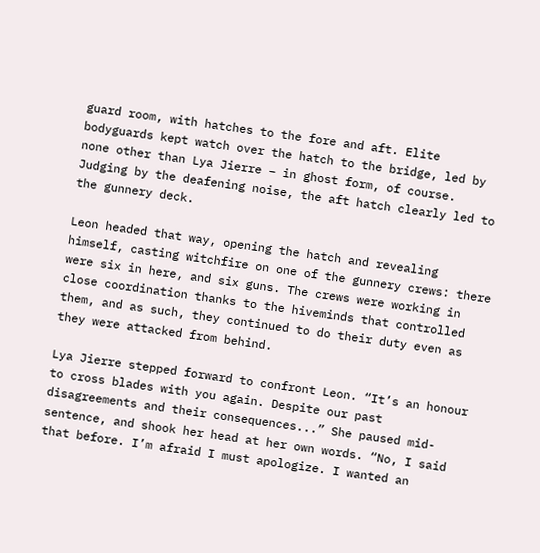guard room, with hatches to the fore and aft. Elite bodyguards kept watch over the hatch to the bridge, led by none other than Lya Jierre – in ghost form, of course. Judging by the deafening noise, the aft hatch clearly led to the gunnery deck.

Leon headed that way, opening the hatch and revealing himself, casting witchfire on one of the gunnery crews: there were six in here, and six guns. The crews were working in close coordination thanks to the hiveminds that controlled them, and as such, they continued to do their duty even as they were attacked from behind.

Lya Jierre stepped forward to confront Leon. “It’s an honour to cross blades with you again. Despite our past disagreements and their consequences...” She paused mid-sentence, and shook her head at her own words. “No, I said that before. I’m afraid I must apologize. I wanted an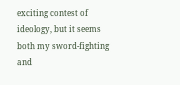exciting contest of ideology, but it seems both my sword-fighting and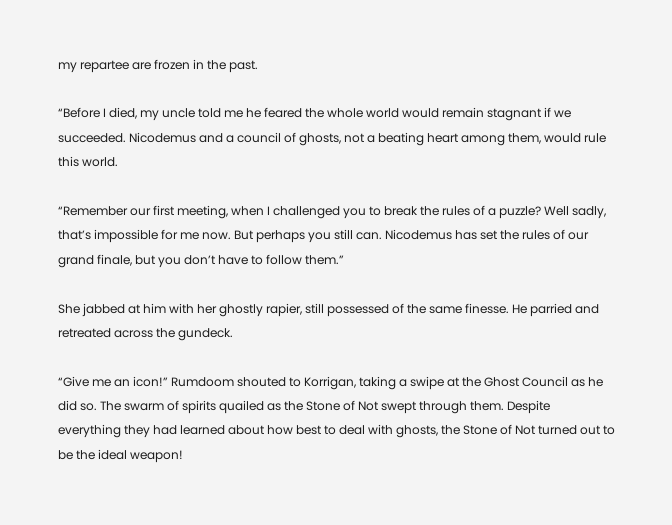my repartee are frozen in the past.

“Before I died, my uncle told me he feared the whole world would remain stagnant if we succeeded. Nicodemus and a council of ghosts, not a beating heart among them, would rule this world.

“Remember our first meeting, when I challenged you to break the rules of a puzzle? Well sadly, that’s impossible for me now. But perhaps you still can. Nicodemus has set the rules of our grand finale, but you don’t have to follow them.”

She jabbed at him with her ghostly rapier, still possessed of the same finesse. He parried and retreated across the gundeck.

“Give me an icon!” Rumdoom shouted to Korrigan, taking a swipe at the Ghost Council as he did so. The swarm of spirits quailed as the Stone of Not swept through them. Despite everything they had learned about how best to deal with ghosts, the Stone of Not turned out to be the ideal weapon!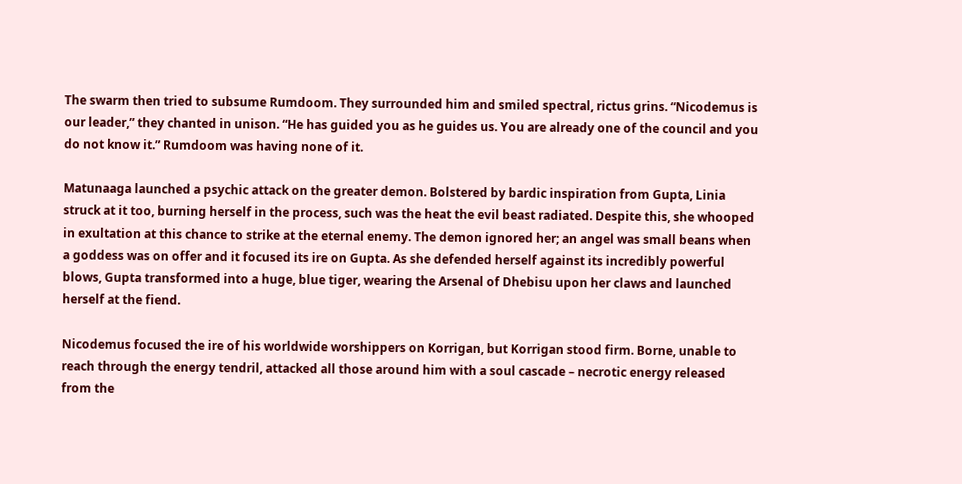The swarm then tried to subsume Rumdoom. They surrounded him and smiled spectral, rictus grins. “Nicodemus is our leader,” they chanted in unison. “He has guided you as he guides us. You are already one of the council and you do not know it.” Rumdoom was having none of it.

Matunaaga launched a psychic attack on the greater demon. Bolstered by bardic inspiration from Gupta, Linia struck at it too, burning herself in the process, such was the heat the evil beast radiated. Despite this, she whooped in exultation at this chance to strike at the eternal enemy. The demon ignored her; an angel was small beans when a goddess was on offer and it focused its ire on Gupta. As she defended herself against its incredibly powerful blows, Gupta transformed into a huge, blue tiger, wearing the Arsenal of Dhebisu upon her claws and launched herself at the fiend.

Nicodemus focused the ire of his worldwide worshippers on Korrigan, but Korrigan stood firm. Borne, unable to reach through the energy tendril, attacked all those around him with a soul cascade – necrotic energy released from the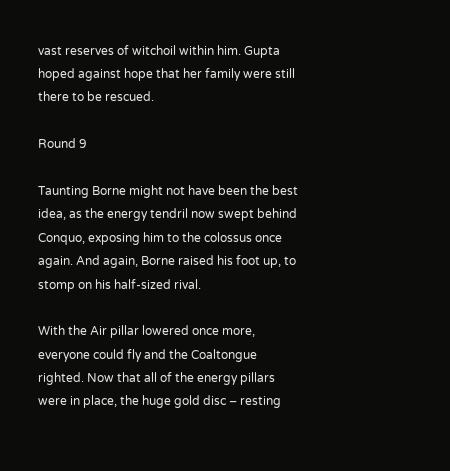vast reserves of witchoil within him. Gupta hoped against hope that her family were still there to be rescued.

Round 9

Taunting Borne might not have been the best idea, as the energy tendril now swept behind Conquo, exposing him to the colossus once again. And again, Borne raised his foot up, to stomp on his half-sized rival.

With the Air pillar lowered once more, everyone could fly and the Coaltongue righted. Now that all of the energy pillars were in place, the huge gold disc – resting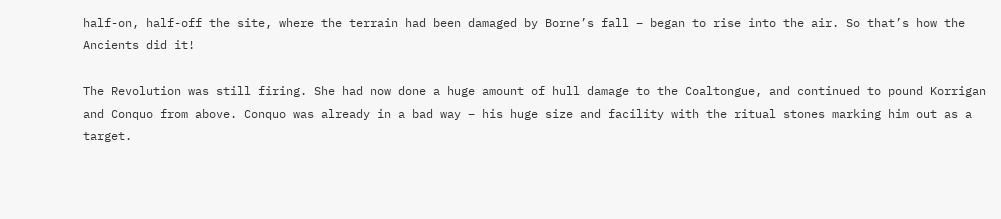half-on, half-off the site, where the terrain had been damaged by Borne’s fall – began to rise into the air. So that’s how the Ancients did it!

The Revolution was still firing. She had now done a huge amount of hull damage to the Coaltongue, and continued to pound Korrigan and Conquo from above. Conquo was already in a bad way – his huge size and facility with the ritual stones marking him out as a target.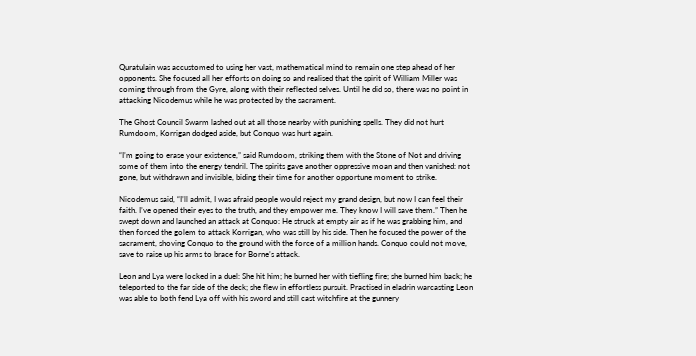Quratulain was accustomed to using her vast, mathematical mind to remain one step ahead of her opponents. She focused all her efforts on doing so and realised that the spirit of William Miller was coming through from the Gyre, along with their reflected selves. Until he did so, there was no point in attacking Nicodemus while he was protected by the sacrament.

The Ghost Council Swarm lashed out at all those nearby with punishing spells. They did not hurt Rumdoom, Korrigan dodged aside, but Conquo was hurt again.

“I’m going to erase your existence,” said Rumdoom, striking them with the Stone of Not and driving some of them into the energy tendril. The spirits gave another oppressive moan and then vanished: not gone, but withdrawn and invisible, biding their time for another opportune moment to strike.

Nicodemus said, “I’ll admit, I was afraid people would reject my grand design, but now I can feel their faith. I’ve opened their eyes to the truth, and they empower me. They know I will save them.” Then he swept down and launched an attack at Conquo: He struck at empty air as if he was grabbing him, and then forced the golem to attack Korrigan, who was still by his side. Then he focused the power of the sacrament, shoving Conquo to the ground with the force of a million hands. Conquo could not move, save to raise up his arms to brace for Borne’s attack.

Leon and Lya were locked in a duel: She hit him; he burned her with tiefling fire; she burned him back; he teleported to the far side of the deck; she flew in effortless pursuit. Practised in eladrin warcasting Leon was able to both fend Lya off with his sword and still cast witchfire at the gunnery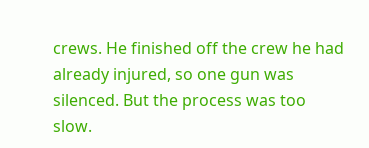crews. He finished off the crew he had already injured, so one gun was silenced. But the process was too slow.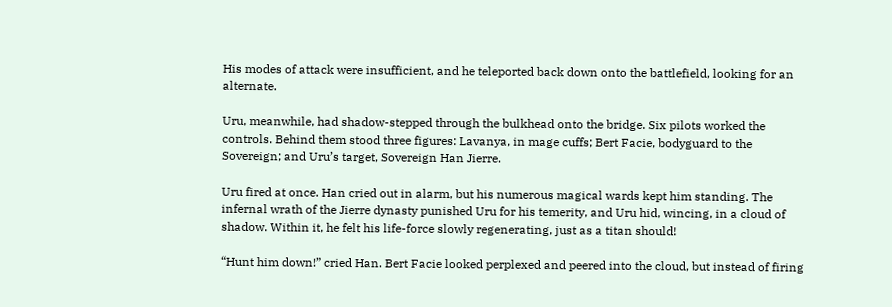His modes of attack were insufficient, and he teleported back down onto the battlefield, looking for an alternate.

Uru, meanwhile, had shadow-stepped through the bulkhead onto the bridge. Six pilots worked the controls. Behind them stood three figures: Lavanya, in mage cuffs; Bert Facie, bodyguard to the Sovereign; and Uru’s target, Sovereign Han Jierre.

Uru fired at once. Han cried out in alarm, but his numerous magical wards kept him standing. The infernal wrath of the Jierre dynasty punished Uru for his temerity, and Uru hid, wincing, in a cloud of shadow. Within it, he felt his life-force slowly regenerating, just as a titan should!

“Hunt him down!” cried Han. Bert Facie looked perplexed and peered into the cloud, but instead of firing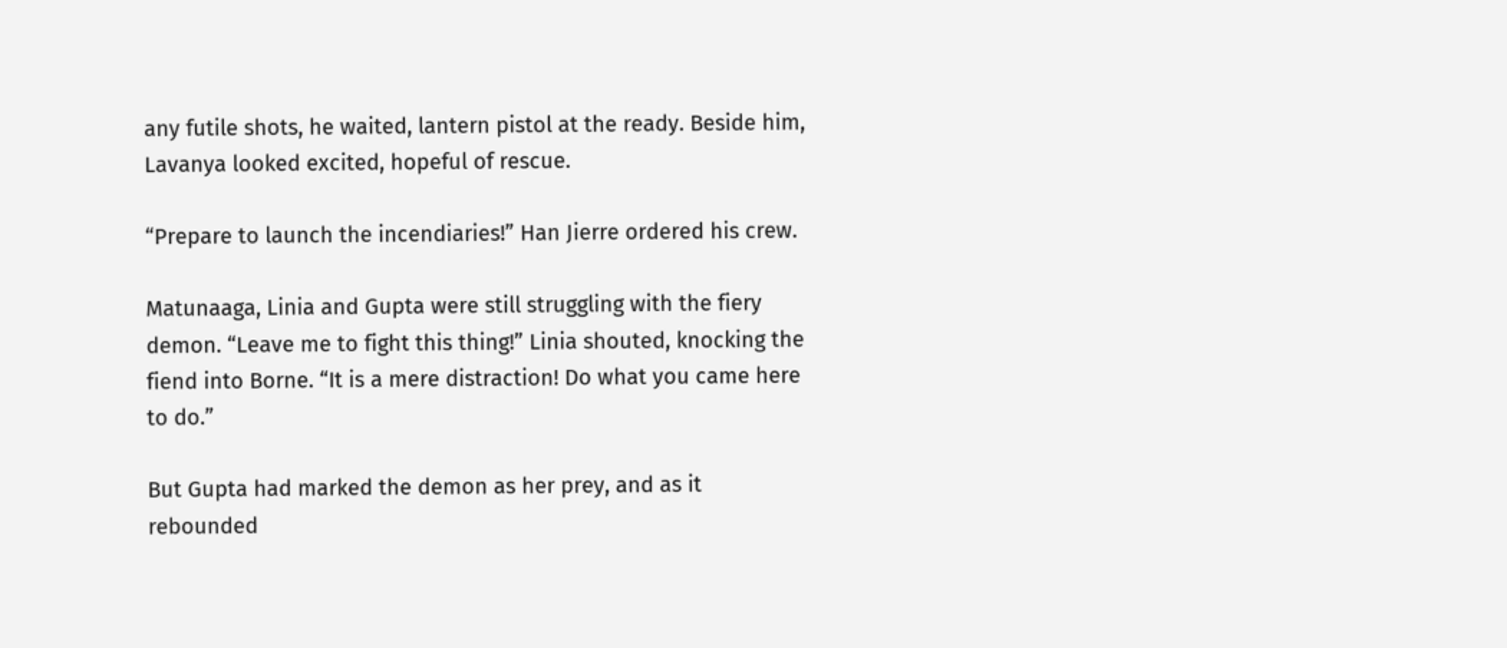any futile shots, he waited, lantern pistol at the ready. Beside him, Lavanya looked excited, hopeful of rescue.

“Prepare to launch the incendiaries!” Han Jierre ordered his crew.

Matunaaga, Linia and Gupta were still struggling with the fiery demon. “Leave me to fight this thing!” Linia shouted, knocking the fiend into Borne. “It is a mere distraction! Do what you came here to do.”

But Gupta had marked the demon as her prey, and as it rebounded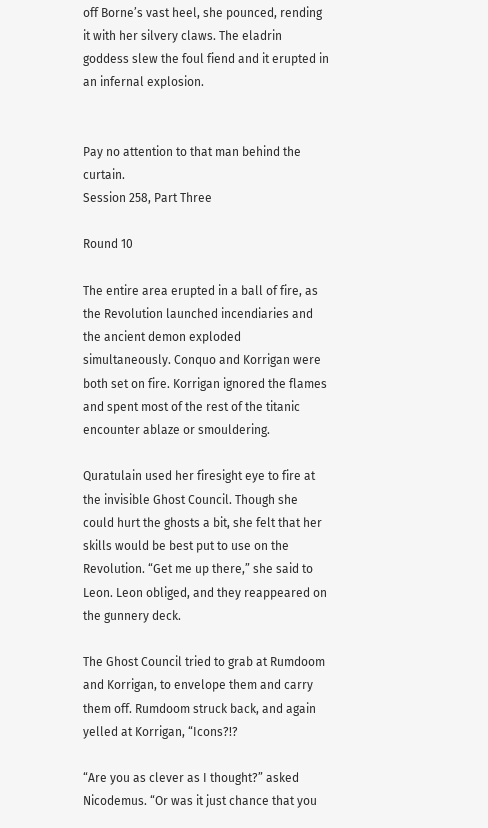off Borne’s vast heel, she pounced, rending it with her silvery claws. The eladrin goddess slew the foul fiend and it erupted in an infernal explosion.


Pay no attention to that man behind the curtain.
Session 258, Part Three

Round 10

The entire area erupted in a ball of fire, as the Revolution launched incendiaries and the ancient demon exploded simultaneously. Conquo and Korrigan were both set on fire. Korrigan ignored the flames and spent most of the rest of the titanic encounter ablaze or smouldering.

Quratulain used her firesight eye to fire at the invisible Ghost Council. Though she could hurt the ghosts a bit, she felt that her skills would be best put to use on the Revolution. “Get me up there,” she said to Leon. Leon obliged, and they reappeared on the gunnery deck.

The Ghost Council tried to grab at Rumdoom and Korrigan, to envelope them and carry them off. Rumdoom struck back, and again yelled at Korrigan, “Icons?!?

“Are you as clever as I thought?” asked Nicodemus. “Or was it just chance that you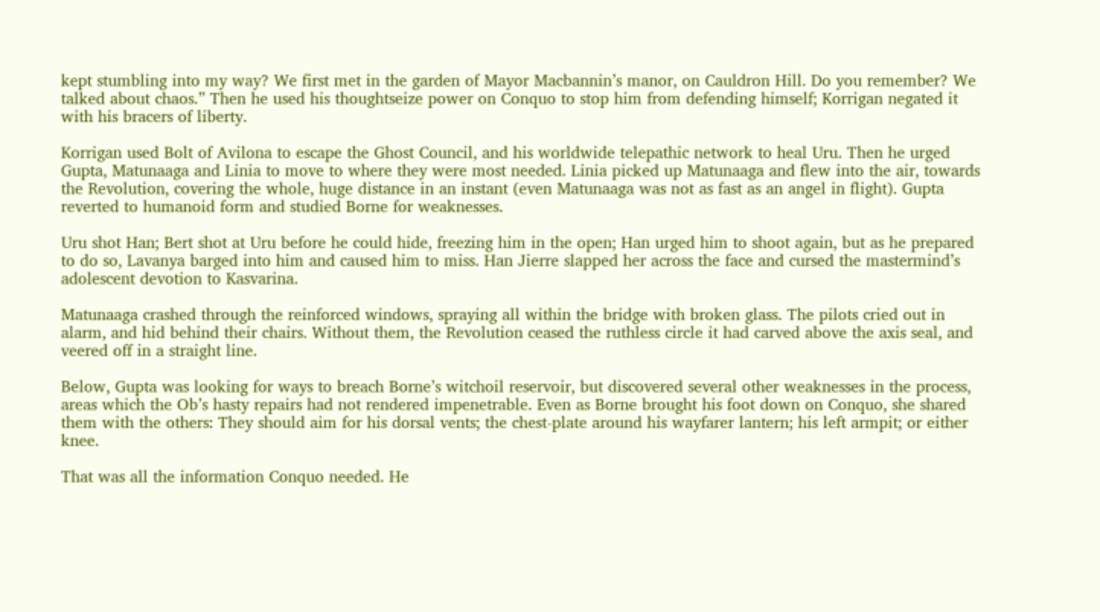kept stumbling into my way? We first met in the garden of Mayor Macbannin’s manor, on Cauldron Hill. Do you remember? We talked about chaos.” Then he used his thoughtseize power on Conquo to stop him from defending himself; Korrigan negated it with his bracers of liberty.

Korrigan used Bolt of Avilona to escape the Ghost Council, and his worldwide telepathic network to heal Uru. Then he urged Gupta, Matunaaga and Linia to move to where they were most needed. Linia picked up Matunaaga and flew into the air, towards the Revolution, covering the whole, huge distance in an instant (even Matunaaga was not as fast as an angel in flight). Gupta reverted to humanoid form and studied Borne for weaknesses.

Uru shot Han; Bert shot at Uru before he could hide, freezing him in the open; Han urged him to shoot again, but as he prepared to do so, Lavanya barged into him and caused him to miss. Han Jierre slapped her across the face and cursed the mastermind’s adolescent devotion to Kasvarina.

Matunaaga crashed through the reinforced windows, spraying all within the bridge with broken glass. The pilots cried out in alarm, and hid behind their chairs. Without them, the Revolution ceased the ruthless circle it had carved above the axis seal, and veered off in a straight line.

Below, Gupta was looking for ways to breach Borne’s witchoil reservoir, but discovered several other weaknesses in the process, areas which the Ob’s hasty repairs had not rendered impenetrable. Even as Borne brought his foot down on Conquo, she shared them with the others: They should aim for his dorsal vents; the chest-plate around his wayfarer lantern; his left armpit; or either knee.

That was all the information Conquo needed. He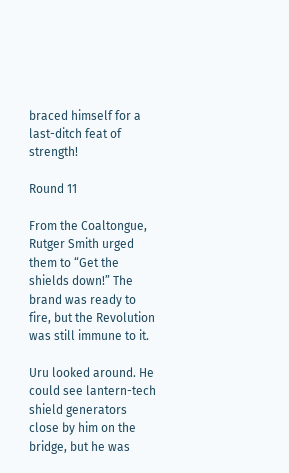braced himself for a last-ditch feat of strength!

Round 11

From the Coaltongue, Rutger Smith urged them to “Get the shields down!” The brand was ready to fire, but the Revolution was still immune to it.

Uru looked around. He could see lantern-tech shield generators close by him on the bridge, but he was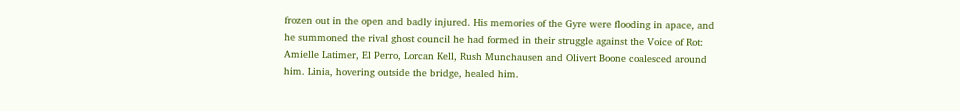frozen out in the open and badly injured. His memories of the Gyre were flooding in apace, and he summoned the rival ghost council he had formed in their struggle against the Voice of Rot: Amielle Latimer, El Perro, Lorcan Kell, Rush Munchausen and Olivert Boone coalesced around him. Linia, hovering outside the bridge, healed him.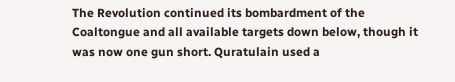The Revolution continued its bombardment of the Coaltongue and all available targets down below, though it was now one gun short. Quratulain used a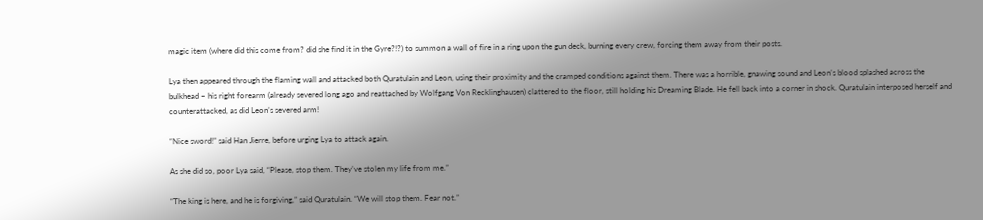magic item (where did this come from? did she find it in the Gyre?!?) to summon a wall of fire in a ring upon the gun deck, burning every crew, forcing them away from their posts.

Lya then appeared through the flaming wall and attacked both Quratulain and Leon, using their proximity and the cramped conditions against them. There was a horrible, gnawing sound and Leon’s blood splashed across the bulkhead – his right forearm (already severed long ago and reattached by Wolfgang Von Recklinghausen) clattered to the floor, still holding his Dreaming Blade. He fell back into a corner in shock. Quratulain interposed herself and counterattacked, as did Leon’s severed arm!

“Nice sword!” said Han Jierre, before urging Lya to attack again.

As she did so, poor Lya said, “Please, stop them. They’ve stolen my life from me.”

“The king is here, and he is forgiving,” said Quratulain. “We will stop them. Fear not.”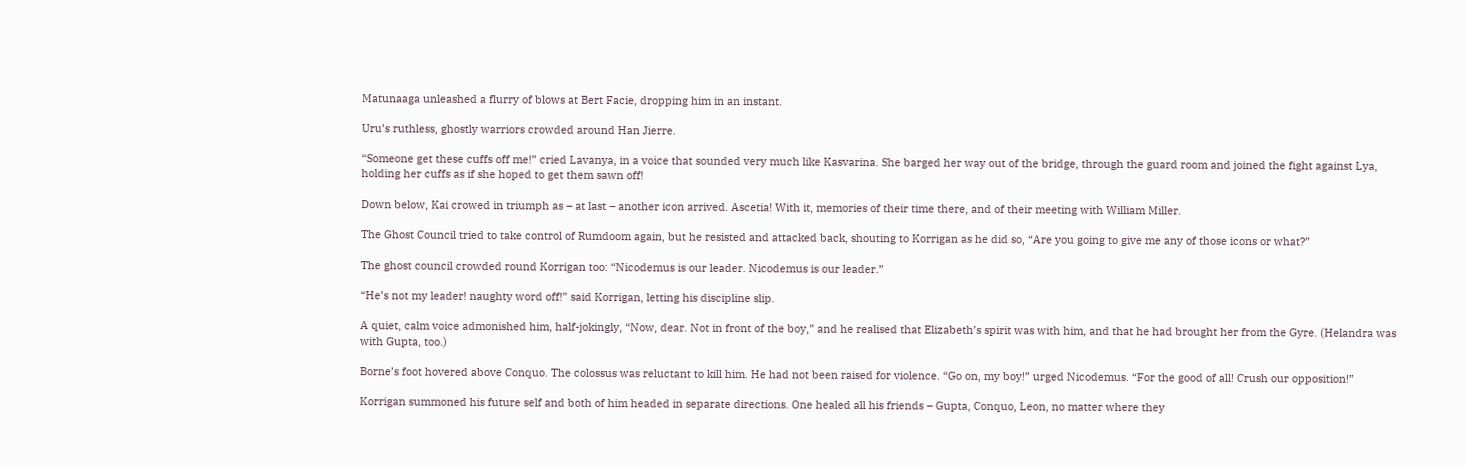Matunaaga unleashed a flurry of blows at Bert Facie, dropping him in an instant.

Uru’s ruthless, ghostly warriors crowded around Han Jierre.

“Someone get these cuffs off me!” cried Lavanya, in a voice that sounded very much like Kasvarina. She barged her way out of the bridge, through the guard room and joined the fight against Lya, holding her cuffs as if she hoped to get them sawn off!

Down below, Kai crowed in triumph as – at last – another icon arrived. Ascetia! With it, memories of their time there, and of their meeting with William Miller.

The Ghost Council tried to take control of Rumdoom again, but he resisted and attacked back, shouting to Korrigan as he did so, “Are you going to give me any of those icons or what?”

The ghost council crowded round Korrigan too: “Nicodemus is our leader. Nicodemus is our leader.”

“He’s not my leader! naughty word off!” said Korrigan, letting his discipline slip.

A quiet, calm voice admonished him, half-jokingly, “Now, dear. Not in front of the boy,” and he realised that Elizabeth’s spirit was with him, and that he had brought her from the Gyre. (Helandra was with Gupta, too.)

Borne’s foot hovered above Conquo. The colossus was reluctant to kill him. He had not been raised for violence. “Go on, my boy!” urged Nicodemus. “For the good of all! Crush our opposition!”

Korrigan summoned his future self and both of him headed in separate directions. One healed all his friends – Gupta, Conquo, Leon, no matter where they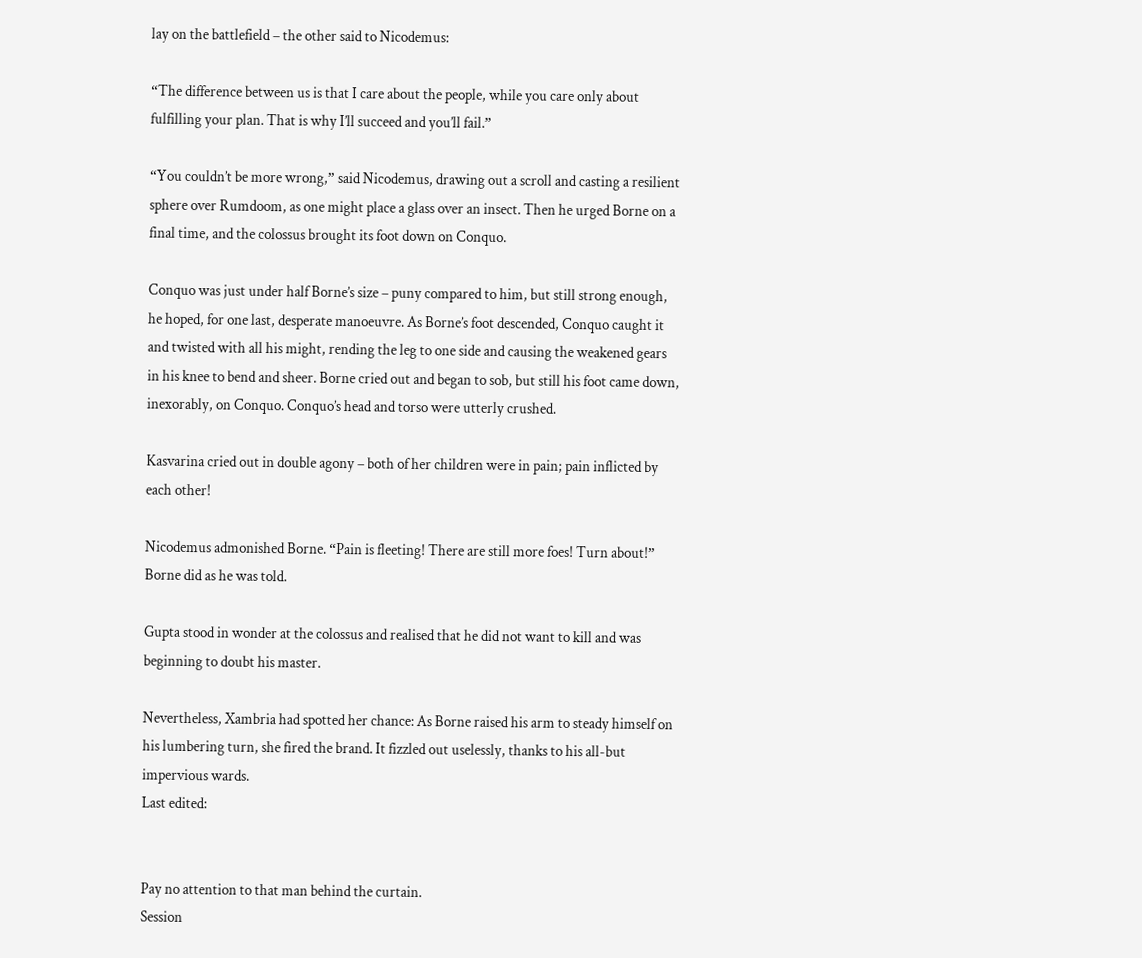lay on the battlefield – the other said to Nicodemus:

“The difference between us is that I care about the people, while you care only about fulfilling your plan. That is why I’ll succeed and you’ll fail.”

“You couldn’t be more wrong,” said Nicodemus, drawing out a scroll and casting a resilient sphere over Rumdoom, as one might place a glass over an insect. Then he urged Borne on a final time, and the colossus brought its foot down on Conquo.

Conquo was just under half Borne’s size – puny compared to him, but still strong enough, he hoped, for one last, desperate manoeuvre. As Borne’s foot descended, Conquo caught it and twisted with all his might, rending the leg to one side and causing the weakened gears in his knee to bend and sheer. Borne cried out and began to sob, but still his foot came down, inexorably, on Conquo. Conquo’s head and torso were utterly crushed.

Kasvarina cried out in double agony – both of her children were in pain; pain inflicted by each other!

Nicodemus admonished Borne. “Pain is fleeting! There are still more foes! Turn about!” Borne did as he was told.

Gupta stood in wonder at the colossus and realised that he did not want to kill and was beginning to doubt his master.

Nevertheless, Xambria had spotted her chance: As Borne raised his arm to steady himself on his lumbering turn, she fired the brand. It fizzled out uselessly, thanks to his all-but impervious wards.
Last edited:


Pay no attention to that man behind the curtain.
Session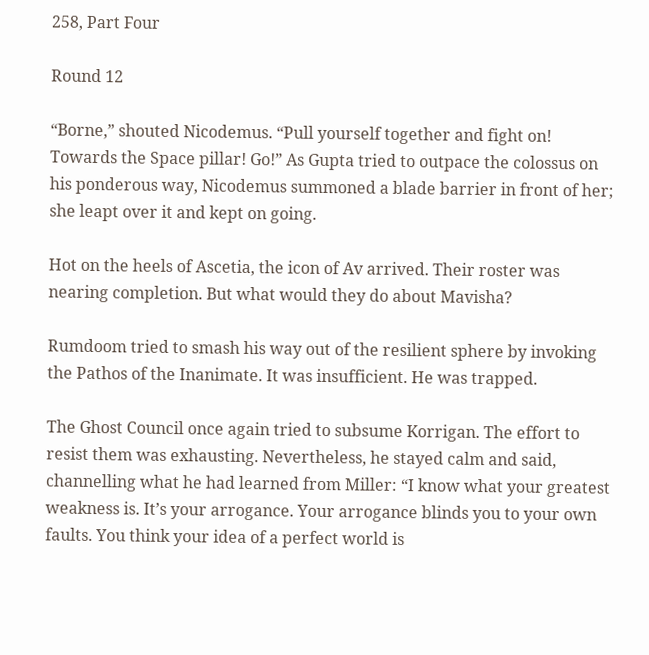258, Part Four

Round 12

“Borne,” shouted Nicodemus. “Pull yourself together and fight on! Towards the Space pillar! Go!” As Gupta tried to outpace the colossus on his ponderous way, Nicodemus summoned a blade barrier in front of her; she leapt over it and kept on going.

Hot on the heels of Ascetia, the icon of Av arrived. Their roster was nearing completion. But what would they do about Mavisha?

Rumdoom tried to smash his way out of the resilient sphere by invoking the Pathos of the Inanimate. It was insufficient. He was trapped.

The Ghost Council once again tried to subsume Korrigan. The effort to resist them was exhausting. Nevertheless, he stayed calm and said, channelling what he had learned from Miller: “I know what your greatest weakness is. It’s your arrogance. Your arrogance blinds you to your own faults. You think your idea of a perfect world is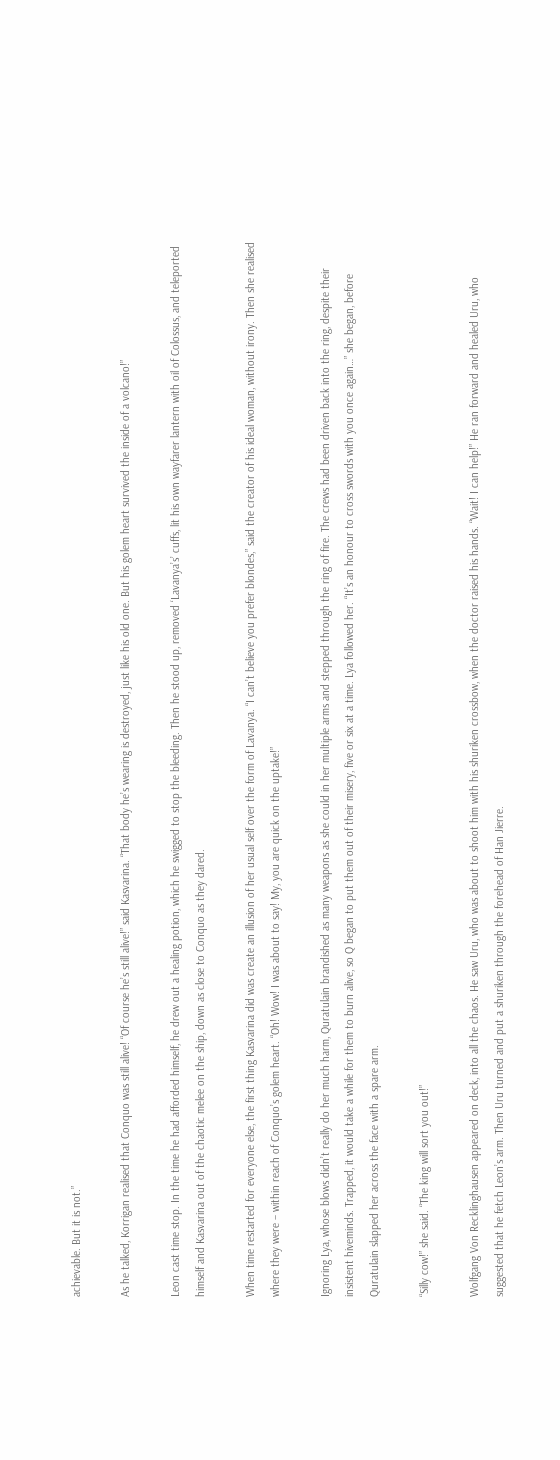achievable. But it is not.”

As he talked, Korrigan realised that Conquo was still alive! “Of course he’s still alive!” said Kasvarina. “That body he’s wearing is destroyed, just like his old one. But his golem heart survived the inside of a volcano!”

Leon cast time stop. In the time he had afforded himself, he drew out a healing potion, which he swigged to stop the bleeding. Then he stood up, removed ‘Lavanya’s’ cuffs, lit his own wayfarer lantern with oil of Colossus, and teleported himself and Kasvarina out of the chaotic melee on the ship, down as close to Conquo as they dared.

When time restarted for everyone else, the first thing Kasvarina did was create an illusion of her usual self over the form of Lavanya. “I can’t believe you prefer blondes,” said the creator of his ideal woman, without irony. Then she realised where they were – within reach of Conquo’s golem heart. “Oh! Wow! I was about to say! My, you are quick on the uptake!”

Ignoring Lya, whose blows didn’t really do her much harm, Quratulain brandished as many weapons as she could in her multiple arms and stepped through the ring of fire. The crews had been driven back into the ring, despite their insistent hiveminds. Trapped, it would take a while for them to burn alive, so Q began to put them out of their misery, five or six at a time. Lya followed her. “It’s an honour to cross swords with you once again…” she began, before Quratulain slapped her across the face with a spare arm.

“Silly cow!” she said. “The king will sort you out!”

Wolfgang Von Recklinghausen appeared on deck, into all the chaos. He saw Uru, who was about to shoot him with his shuriken crossbow, when the doctor raised his hands. “Wait! I can help!” He ran forward and healed Uru, who suggested that he fetch Leon’s arm. Then Uru turned and put a shuriken through the forehead of Han Jierre.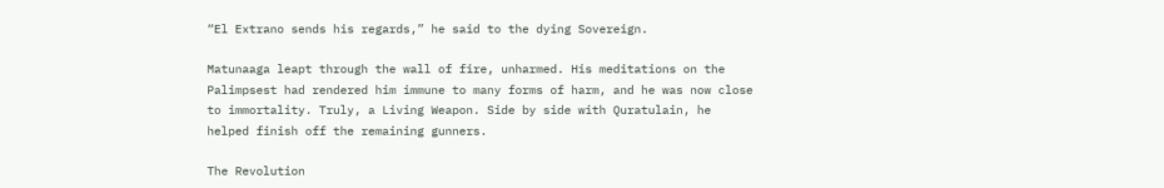“El Extrano sends his regards,” he said to the dying Sovereign.

Matunaaga leapt through the wall of fire, unharmed. His meditations on the Palimpsest had rendered him immune to many forms of harm, and he was now close to immortality. Truly, a Living Weapon. Side by side with Quratulain, he helped finish off the remaining gunners.

The Revolution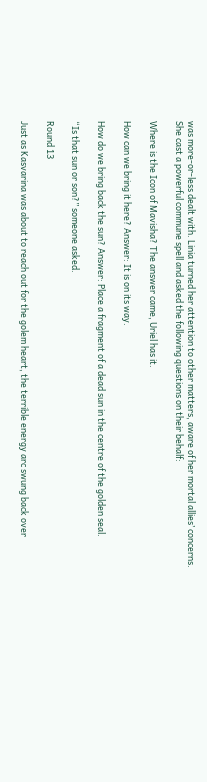was more-or-less dealt with. Linia turned her attention to other matters, aware of her mortal allies’ concerns. She cast a powerful commune spell and asked the following questions on their behalf:

Where is the Icon of Mavisha? The answer came, Uriel has it.

How can we bring it here? Answer: It is on its way.

How do we bring back the sun? Answer: Place a fragment of a dead sun in the centre of the golden seal.

“Is that sun or son?” someone asked.

Round 13

Just as Kasvarina was about to reach out for the golem heart, the terrible energy arc swung back over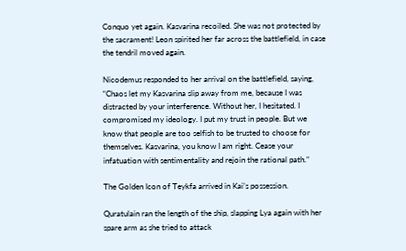Conquo yet again. Kasvarina recoiled. She was not protected by the sacrament! Leon spirited her far across the battlefield, in case the tendril moved again.

Nicodemus responded to her arrival on the battlefield, saying, “Chaos let my Kasvarina slip away from me, because I was distracted by your interference. Without her, I hesitated. I compromised my ideology. I put my trust in people. But we know that people are too selfish to be trusted to choose for themselves. Kasvarina, you know I am right. Cease your infatuation with sentimentality and rejoin the rational path.”

The Golden Icon of Teykfa arrived in Kai’s possession.

Quratulain ran the length of the ship, slapping Lya again with her spare arm as she tried to attack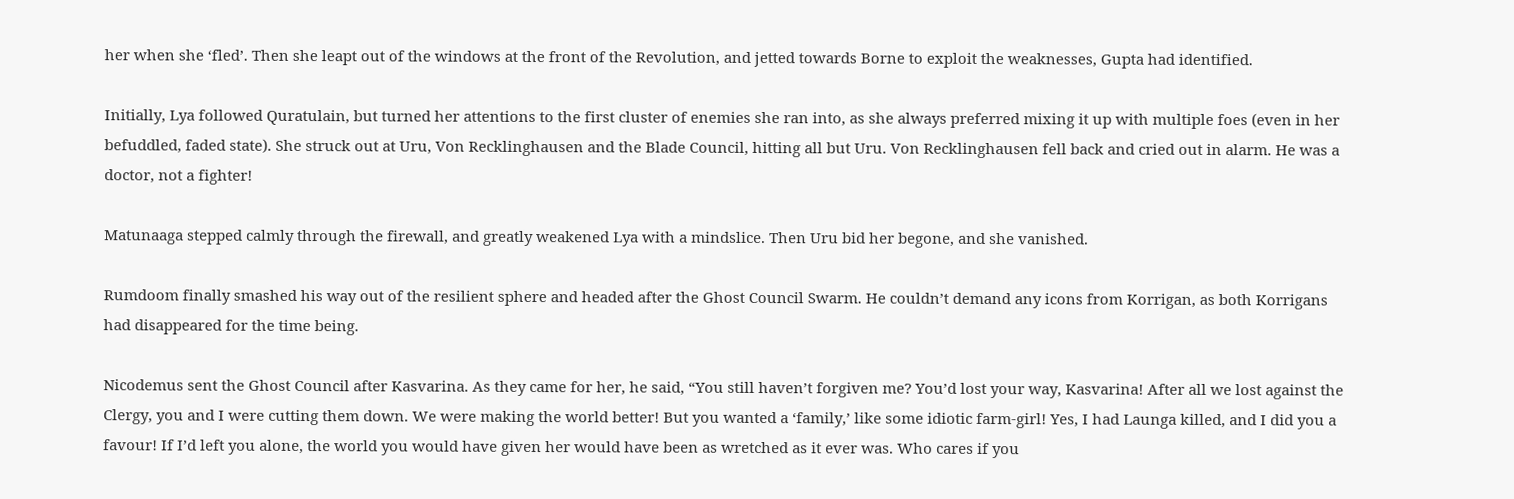her when she ‘fled’. Then she leapt out of the windows at the front of the Revolution, and jetted towards Borne to exploit the weaknesses, Gupta had identified.

Initially, Lya followed Quratulain, but turned her attentions to the first cluster of enemies she ran into, as she always preferred mixing it up with multiple foes (even in her befuddled, faded state). She struck out at Uru, Von Recklinghausen and the Blade Council, hitting all but Uru. Von Recklinghausen fell back and cried out in alarm. He was a doctor, not a fighter!

Matunaaga stepped calmly through the firewall, and greatly weakened Lya with a mindslice. Then Uru bid her begone, and she vanished.

Rumdoom finally smashed his way out of the resilient sphere and headed after the Ghost Council Swarm. He couldn’t demand any icons from Korrigan, as both Korrigans had disappeared for the time being.

Nicodemus sent the Ghost Council after Kasvarina. As they came for her, he said, “You still haven’t forgiven me? You’d lost your way, Kasvarina! After all we lost against the Clergy, you and I were cutting them down. We were making the world better! But you wanted a ‘family,’ like some idiotic farm-girl! Yes, I had Launga killed, and I did you a favour! If I’d left you alone, the world you would have given her would have been as wretched as it ever was. Who cares if you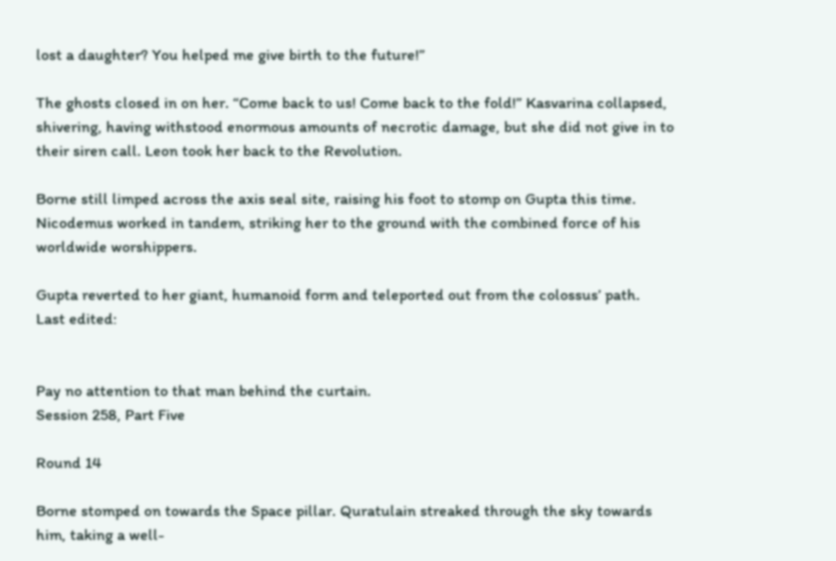lost a daughter? You helped me give birth to the future!”

The ghosts closed in on her. “Come back to us! Come back to the fold!” Kasvarina collapsed, shivering, having withstood enormous amounts of necrotic damage, but she did not give in to their siren call. Leon took her back to the Revolution.

Borne still limped across the axis seal site, raising his foot to stomp on Gupta this time. Nicodemus worked in tandem, striking her to the ground with the combined force of his worldwide worshippers.

Gupta reverted to her giant, humanoid form and teleported out from the colossus’ path.
Last edited:


Pay no attention to that man behind the curtain.
Session 258, Part Five

Round 14

Borne stomped on towards the Space pillar. Quratulain streaked through the sky towards him, taking a well-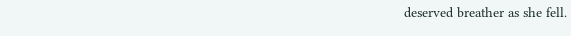deserved breather as she fell.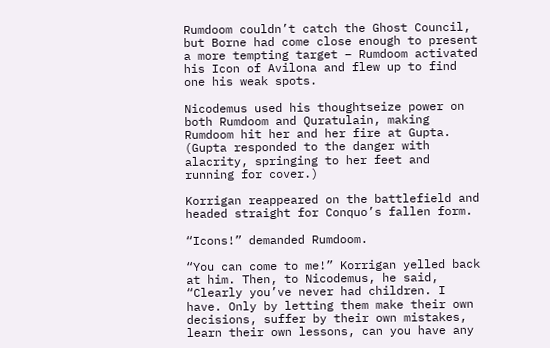Rumdoom couldn’t catch the Ghost Council, but Borne had come close enough to present a more tempting target – Rumdoom activated his Icon of Avilona and flew up to find one his weak spots.

Nicodemus used his thoughtseize power on both Rumdoom and Quratulain, making Rumdoom hit her and her fire at Gupta. (Gupta responded to the danger with alacrity, springing to her feet and running for cover.)

Korrigan reappeared on the battlefield and headed straight for Conquo’s fallen form.

“Icons!” demanded Rumdoom.

“You can come to me!” Korrigan yelled back at him. Then, to Nicodemus, he said, “Clearly you’ve never had children. I have. Only by letting them make their own decisions, suffer by their own mistakes, learn their own lessons, can you have any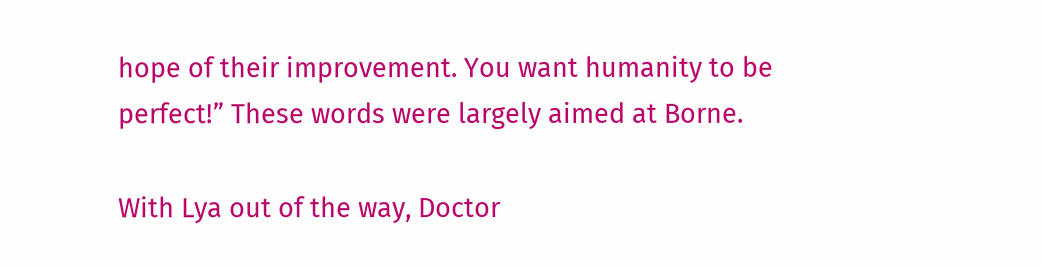hope of their improvement. You want humanity to be perfect!” These words were largely aimed at Borne.

With Lya out of the way, Doctor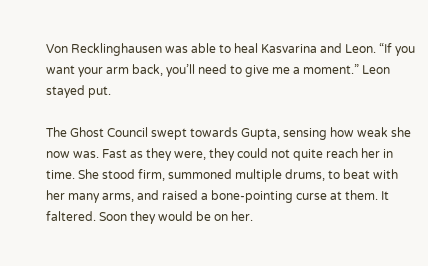Von Recklinghausen was able to heal Kasvarina and Leon. “If you want your arm back, you’ll need to give me a moment.” Leon stayed put.

The Ghost Council swept towards Gupta, sensing how weak she now was. Fast as they were, they could not quite reach her in time. She stood firm, summoned multiple drums, to beat with her many arms, and raised a bone-pointing curse at them. It faltered. Soon they would be on her.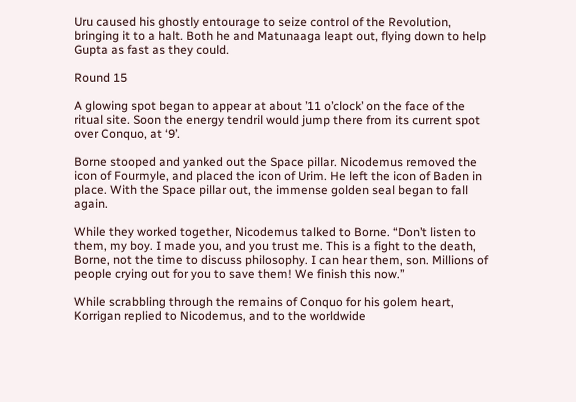Uru caused his ghostly entourage to seize control of the Revolution, bringing it to a halt. Both he and Matunaaga leapt out, flying down to help Gupta as fast as they could.

Round 15

A glowing spot began to appear at about ’11 o’clock’ on the face of the ritual site. Soon the energy tendril would jump there from its current spot over Conquo, at ‘9’.

Borne stooped and yanked out the Space pillar. Nicodemus removed the icon of Fourmyle, and placed the icon of Urim. He left the icon of Baden in place. With the Space pillar out, the immense golden seal began to fall again.

While they worked together, Nicodemus talked to Borne. “Don’t listen to them, my boy. I made you, and you trust me. This is a fight to the death, Borne, not the time to discuss philosophy. I can hear them, son. Millions of people crying out for you to save them! We finish this now.”

While scrabbling through the remains of Conquo for his golem heart, Korrigan replied to Nicodemus, and to the worldwide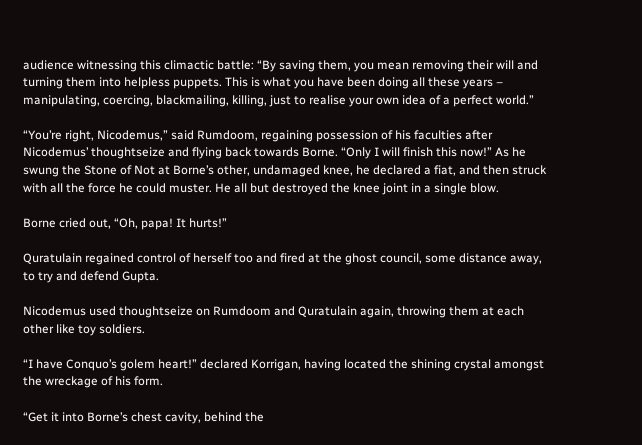audience witnessing this climactic battle: “By saving them, you mean removing their will and turning them into helpless puppets. This is what you have been doing all these years – manipulating, coercing, blackmailing, killing, just to realise your own idea of a perfect world.”

“You’re right, Nicodemus,” said Rumdoom, regaining possession of his faculties after Nicodemus’ thoughtseize and flying back towards Borne. “Only I will finish this now!” As he swung the Stone of Not at Borne’s other, undamaged knee, he declared a fiat, and then struck with all the force he could muster. He all but destroyed the knee joint in a single blow.

Borne cried out, “Oh, papa! It hurts!”

Quratulain regained control of herself too and fired at the ghost council, some distance away, to try and defend Gupta.

Nicodemus used thoughtseize on Rumdoom and Quratulain again, throwing them at each other like toy soldiers.

“I have Conquo’s golem heart!” declared Korrigan, having located the shining crystal amongst the wreckage of his form.

“Get it into Borne’s chest cavity, behind the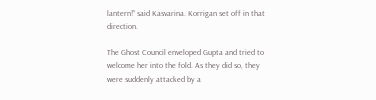lantern!” said Kasvarina. Korrigan set off in that direction.

The Ghost Council enveloped Gupta and tried to welcome her into the fold. As they did so, they were suddenly attacked by a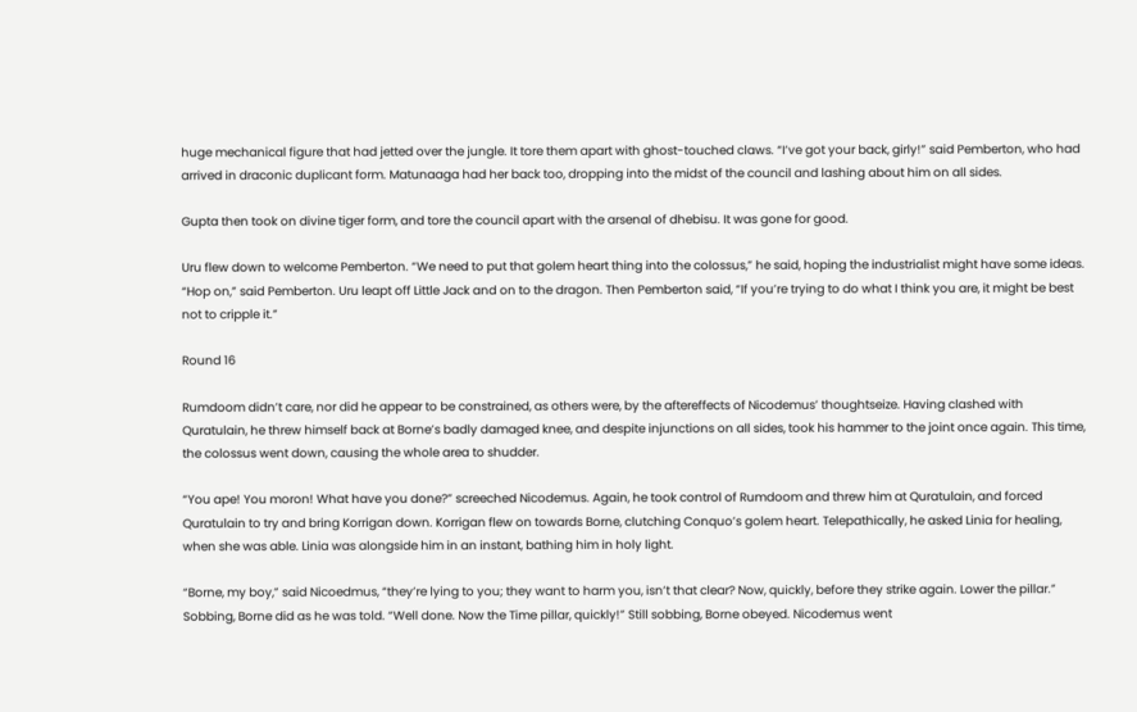huge mechanical figure that had jetted over the jungle. It tore them apart with ghost-touched claws. “I’ve got your back, girly!” said Pemberton, who had arrived in draconic duplicant form. Matunaaga had her back too, dropping into the midst of the council and lashing about him on all sides.

Gupta then took on divine tiger form, and tore the council apart with the arsenal of dhebisu. It was gone for good.

Uru flew down to welcome Pemberton. “We need to put that golem heart thing into the colossus,” he said, hoping the industrialist might have some ideas. “Hop on,” said Pemberton. Uru leapt off Little Jack and on to the dragon. Then Pemberton said, “If you’re trying to do what I think you are, it might be best not to cripple it.”

Round 16

Rumdoom didn’t care, nor did he appear to be constrained, as others were, by the aftereffects of Nicodemus’ thoughtseize. Having clashed with Quratulain, he threw himself back at Borne’s badly damaged knee, and despite injunctions on all sides, took his hammer to the joint once again. This time, the colossus went down, causing the whole area to shudder.

“You ape! You moron! What have you done?” screeched Nicodemus. Again, he took control of Rumdoom and threw him at Quratulain, and forced Quratulain to try and bring Korrigan down. Korrigan flew on towards Borne, clutching Conquo’s golem heart. Telepathically, he asked Linia for healing, when she was able. Linia was alongside him in an instant, bathing him in holy light.

“Borne, my boy,” said Nicoedmus, “they’re lying to you; they want to harm you, isn’t that clear? Now, quickly, before they strike again. Lower the pillar.” Sobbing, Borne did as he was told. “Well done. Now the Time pillar, quickly!” Still sobbing, Borne obeyed. Nicodemus went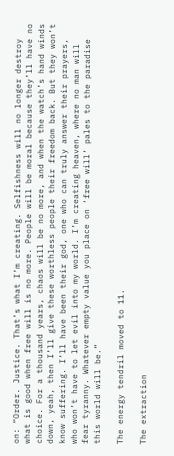on: “Order. Justice. That’s what I’m creating. Selfishness will no longer destroy what is good when free will is no more. People will be moral because they’ll have no choice. For a thousand years, chaos will be no more, and when the watch’s hand winds down, yeah, then I’ll give these worthless people their freedom back. But they won’t know suffering. I’ll have been their god, one who can truly answer their prayers, who won’t have to let evil into my world. I’m creating heaven, where no man will fear tyranny. Whatever empty value you place on ‘free will’ pales to the paradise this world will be.”

The energy tendril moved to 11.

The extraction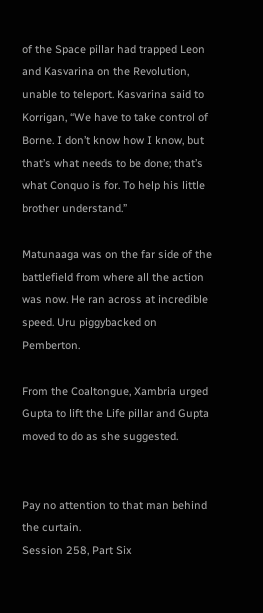of the Space pillar had trapped Leon and Kasvarina on the Revolution, unable to teleport. Kasvarina said to Korrigan, “We have to take control of Borne. I don’t know how I know, but that’s what needs to be done; that’s what Conquo is for. To help his little brother understand.”

Matunaaga was on the far side of the battlefield from where all the action was now. He ran across at incredible speed. Uru piggybacked on Pemberton.

From the Coaltongue, Xambria urged Gupta to lift the Life pillar and Gupta moved to do as she suggested.


Pay no attention to that man behind the curtain.
Session 258, Part Six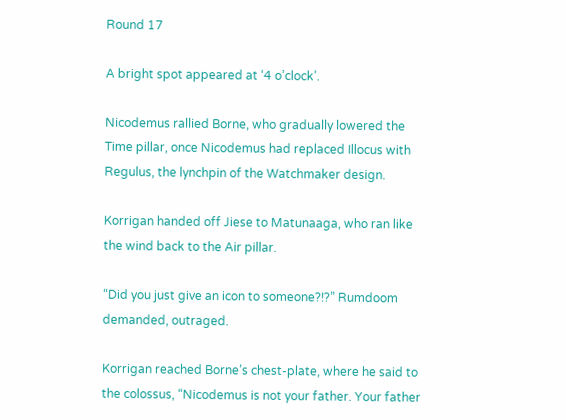Round 17

A bright spot appeared at ‘4 o’clock’.

Nicodemus rallied Borne, who gradually lowered the Time pillar, once Nicodemus had replaced Illocus with Regulus, the lynchpin of the Watchmaker design.

Korrigan handed off Jiese to Matunaaga, who ran like the wind back to the Air pillar.

“Did you just give an icon to someone?!?” Rumdoom demanded, outraged.

Korrigan reached Borne’s chest-plate, where he said to the colossus, “Nicodemus is not your father. Your father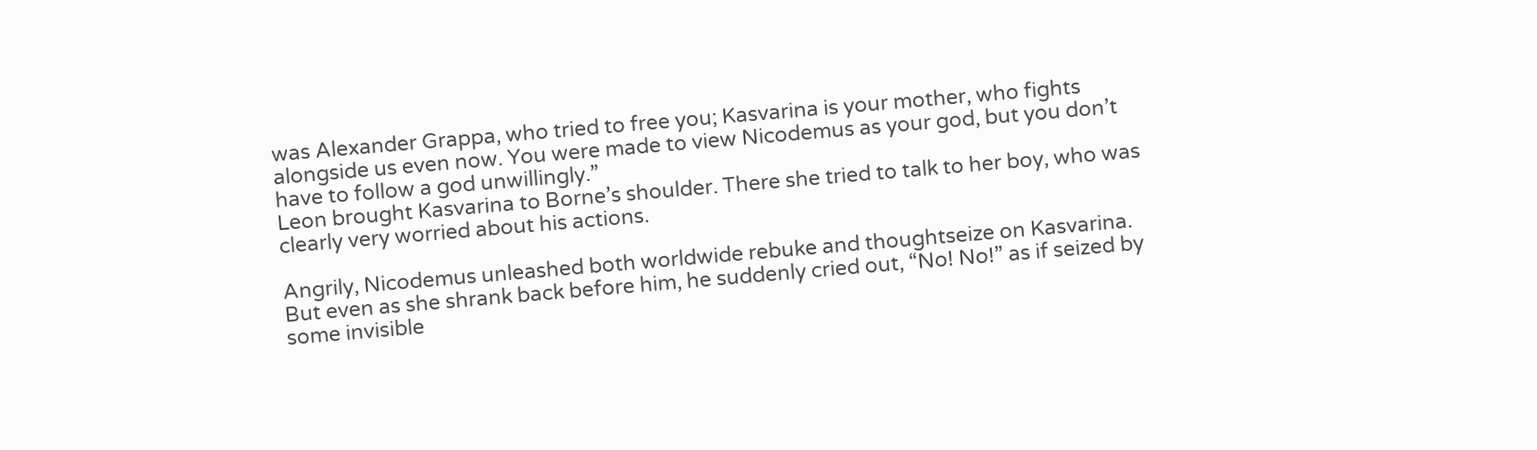was Alexander Grappa, who tried to free you; Kasvarina is your mother, who fights alongside us even now. You were made to view Nicodemus as your god, but you don’t have to follow a god unwillingly.”
Leon brought Kasvarina to Borne’s shoulder. There she tried to talk to her boy, who was clearly very worried about his actions.

Angrily, Nicodemus unleashed both worldwide rebuke and thoughtseize on Kasvarina. But even as she shrank back before him, he suddenly cried out, “No! No!” as if seized by some invisible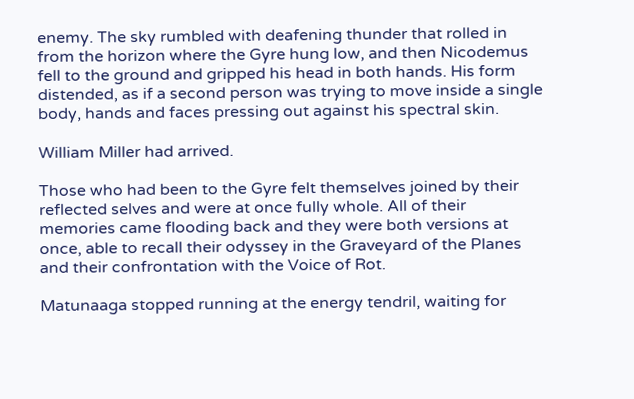enemy. The sky rumbled with deafening thunder that rolled in from the horizon where the Gyre hung low, and then Nicodemus fell to the ground and gripped his head in both hands. His form distended, as if a second person was trying to move inside a single body, hands and faces pressing out against his spectral skin.

William Miller had arrived.

Those who had been to the Gyre felt themselves joined by their reflected selves and were at once fully whole. All of their memories came flooding back and they were both versions at once, able to recall their odyssey in the Graveyard of the Planes and their confrontation with the Voice of Rot.

Matunaaga stopped running at the energy tendril, waiting for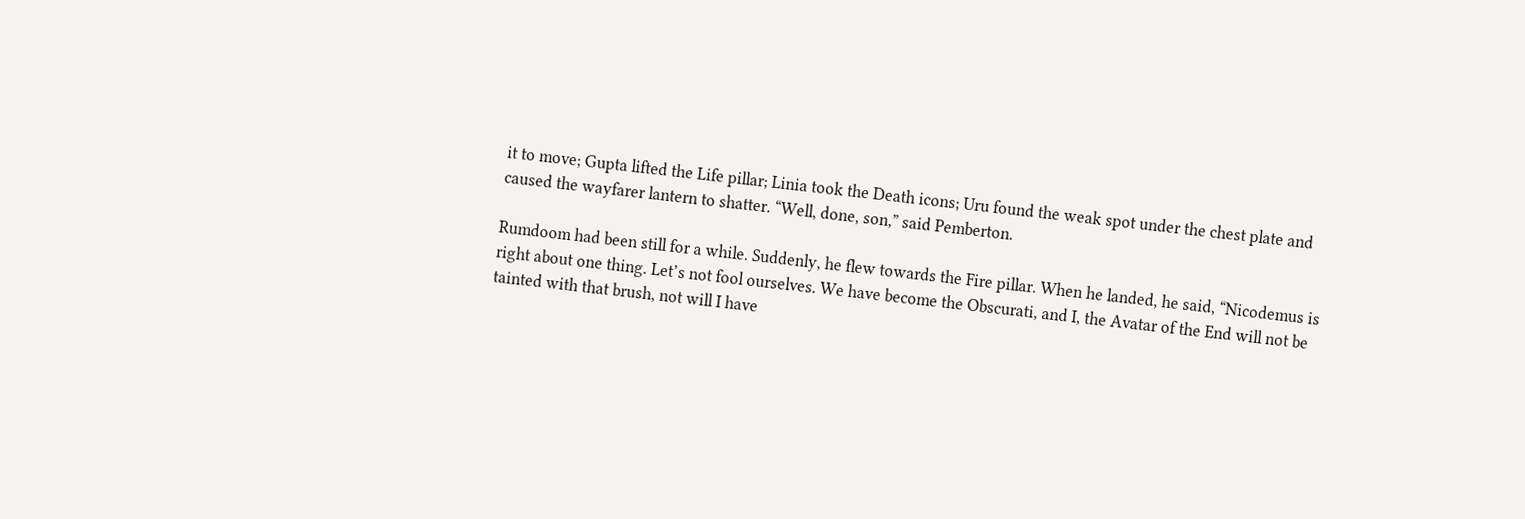it to move; Gupta lifted the Life pillar; Linia took the Death icons; Uru found the weak spot under the chest plate and caused the wayfarer lantern to shatter. “Well, done, son,” said Pemberton.

Rumdoom had been still for a while. Suddenly, he flew towards the Fire pillar. When he landed, he said, “Nicodemus is right about one thing. Let’s not fool ourselves. We have become the Obscurati, and I, the Avatar of the End will not be tainted with that brush, not will I have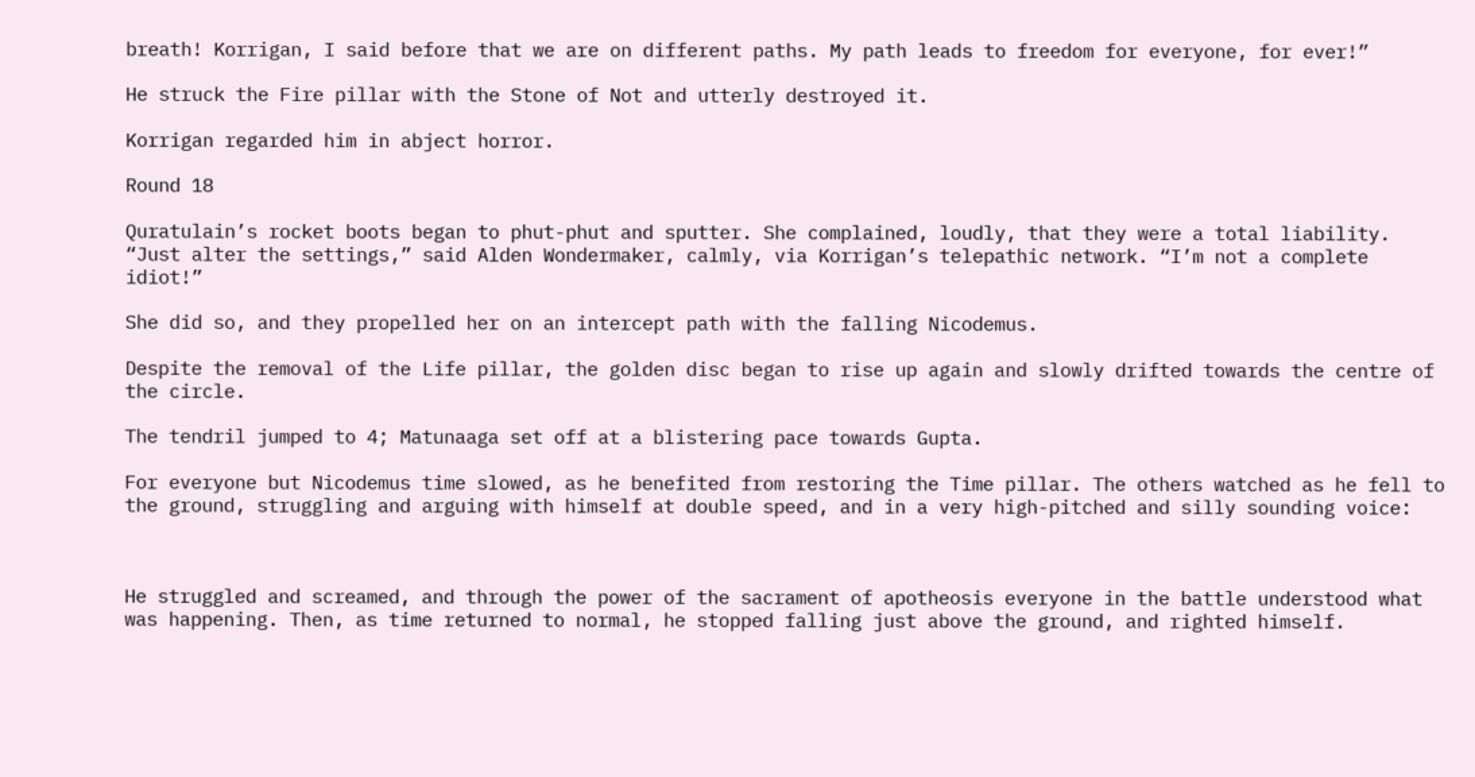breath! Korrigan, I said before that we are on different paths. My path leads to freedom for everyone, for ever!”

He struck the Fire pillar with the Stone of Not and utterly destroyed it.

Korrigan regarded him in abject horror.

Round 18

Quratulain’s rocket boots began to phut-phut and sputter. She complained, loudly, that they were a total liability. “Just alter the settings,” said Alden Wondermaker, calmly, via Korrigan’s telepathic network. “I’m not a complete idiot!”

She did so, and they propelled her on an intercept path with the falling Nicodemus.

Despite the removal of the Life pillar, the golden disc began to rise up again and slowly drifted towards the centre of the circle.

The tendril jumped to 4; Matunaaga set off at a blistering pace towards Gupta.

For everyone but Nicodemus time slowed, as he benefited from restoring the Time pillar. The others watched as he fell to the ground, struggling and arguing with himself at double speed, and in a very high-pitched and silly sounding voice:



He struggled and screamed, and through the power of the sacrament of apotheosis everyone in the battle understood what was happening. Then, as time returned to normal, he stopped falling just above the ground, and righted himself.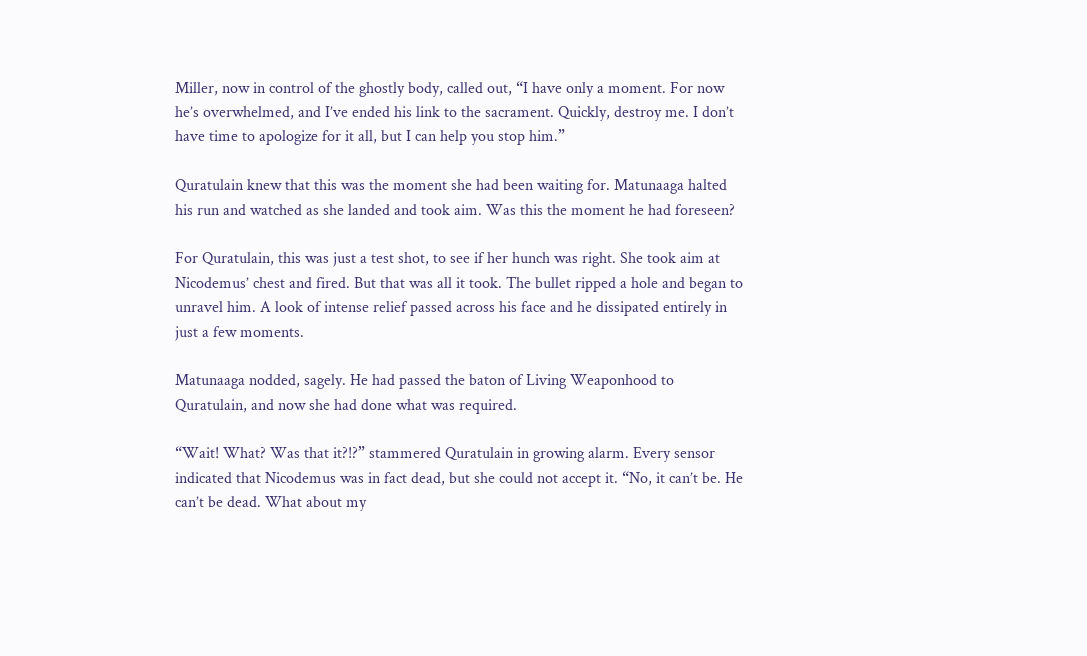Miller, now in control of the ghostly body, called out, “I have only a moment. For now he’s overwhelmed, and I’ve ended his link to the sacrament. Quickly, destroy me. I don’t have time to apologize for it all, but I can help you stop him.”

Quratulain knew that this was the moment she had been waiting for. Matunaaga halted his run and watched as she landed and took aim. Was this the moment he had foreseen?

For Quratulain, this was just a test shot, to see if her hunch was right. She took aim at Nicodemus’ chest and fired. But that was all it took. The bullet ripped a hole and began to unravel him. A look of intense relief passed across his face and he dissipated entirely in just a few moments.

Matunaaga nodded, sagely. He had passed the baton of Living Weaponhood to Quratulain, and now she had done what was required.

“Wait! What? Was that it?!?” stammered Quratulain in growing alarm. Every sensor indicated that Nicodemus was in fact dead, but she could not accept it. “No, it can’t be. He can’t be dead. What about my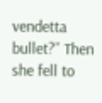vendetta bullet?” Then she fell to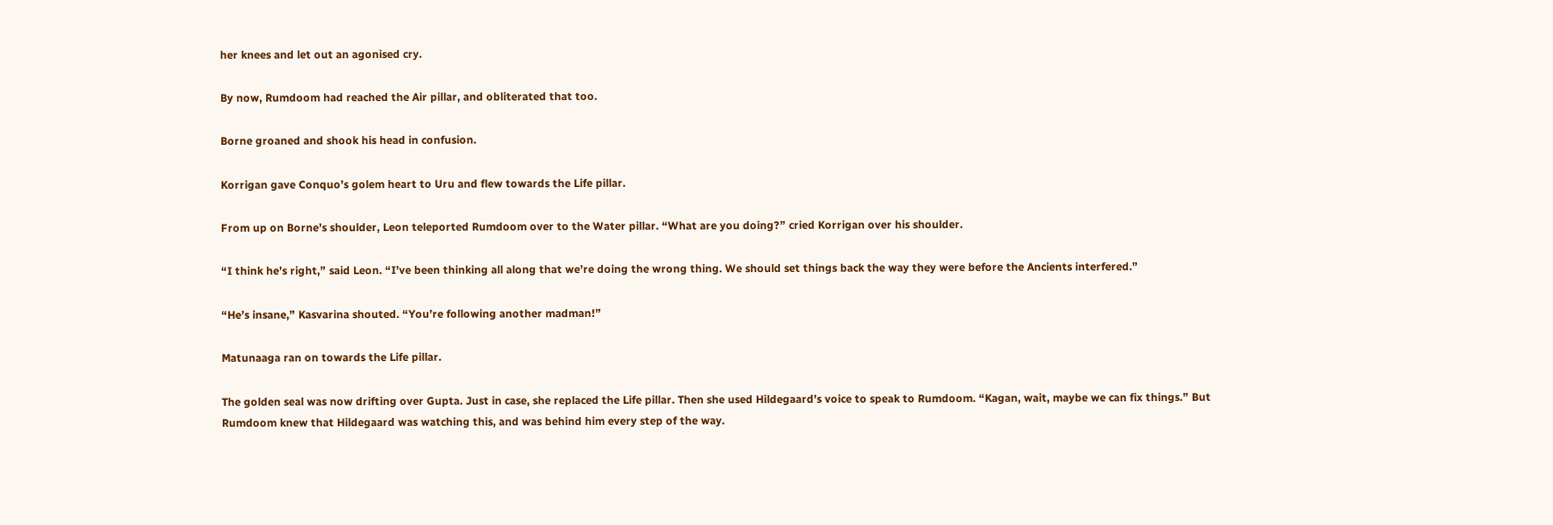her knees and let out an agonised cry.

By now, Rumdoom had reached the Air pillar, and obliterated that too.

Borne groaned and shook his head in confusion.

Korrigan gave Conquo’s golem heart to Uru and flew towards the Life pillar.

From up on Borne’s shoulder, Leon teleported Rumdoom over to the Water pillar. “What are you doing?” cried Korrigan over his shoulder.

“I think he’s right,” said Leon. “I’ve been thinking all along that we’re doing the wrong thing. We should set things back the way they were before the Ancients interfered.”

“He’s insane,” Kasvarina shouted. “You’re following another madman!”

Matunaaga ran on towards the Life pillar.

The golden seal was now drifting over Gupta. Just in case, she replaced the Life pillar. Then she used Hildegaard’s voice to speak to Rumdoom. “Kagan, wait, maybe we can fix things.” But Rumdoom knew that Hildegaard was watching this, and was behind him every step of the way.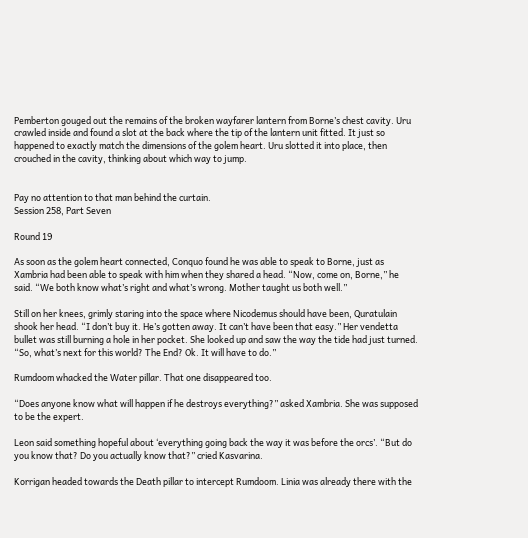Pemberton gouged out the remains of the broken wayfarer lantern from Borne’s chest cavity. Uru crawled inside and found a slot at the back where the tip of the lantern unit fitted. It just so happened to exactly match the dimensions of the golem heart. Uru slotted it into place, then crouched in the cavity, thinking about which way to jump.


Pay no attention to that man behind the curtain.
Session 258, Part Seven

Round 19

As soon as the golem heart connected, Conquo found he was able to speak to Borne, just as Xambria had been able to speak with him when they shared a head. “Now, come on, Borne,” he said. “We both know what’s right and what’s wrong. Mother taught us both well.”

Still on her knees, grimly staring into the space where Nicodemus should have been, Quratulain shook her head. “I don’t buy it. He’s gotten away. It can’t have been that easy.” Her vendetta bullet was still burning a hole in her pocket. She looked up and saw the way the tide had just turned. “So, what’s next for this world? The End? Ok. It will have to do.”

Rumdoom whacked the Water pillar. That one disappeared too.

“Does anyone know what will happen if he destroys everything?” asked Xambria. She was supposed to be the expert.

Leon said something hopeful about ‘everything going back the way it was before the orcs’. “But do you know that? Do you actually know that?” cried Kasvarina.

Korrigan headed towards the Death pillar to intercept Rumdoom. Linia was already there with the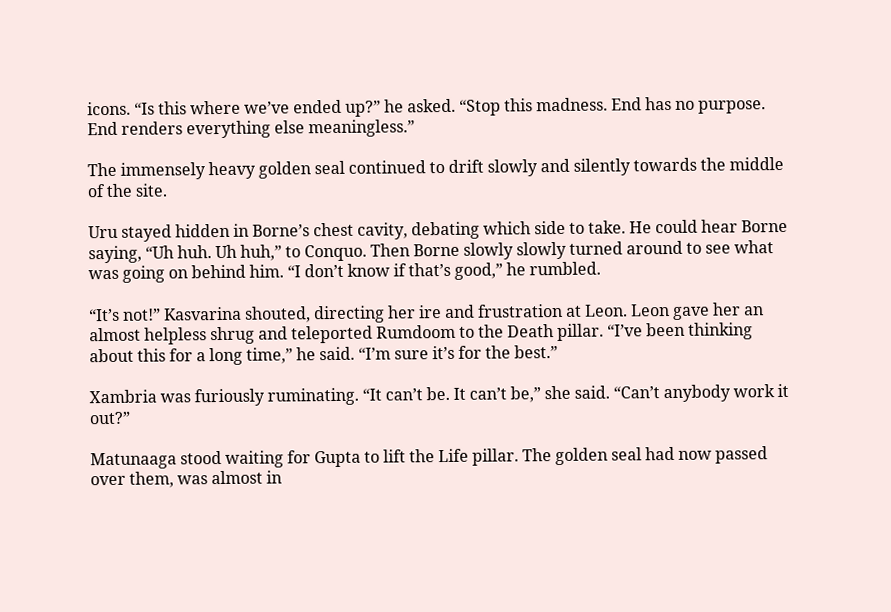icons. “Is this where we’ve ended up?” he asked. “Stop this madness. End has no purpose. End renders everything else meaningless.”

The immensely heavy golden seal continued to drift slowly and silently towards the middle of the site.

Uru stayed hidden in Borne’s chest cavity, debating which side to take. He could hear Borne saying, “Uh huh. Uh huh,” to Conquo. Then Borne slowly slowly turned around to see what was going on behind him. “I don’t know if that’s good,” he rumbled.

“It’s not!” Kasvarina shouted, directing her ire and frustration at Leon. Leon gave her an almost helpless shrug and teleported Rumdoom to the Death pillar. “I’ve been thinking about this for a long time,” he said. “I’m sure it’s for the best.”

Xambria was furiously ruminating. “It can’t be. It can’t be,” she said. “Can’t anybody work it out?”

Matunaaga stood waiting for Gupta to lift the Life pillar. The golden seal had now passed over them, was almost in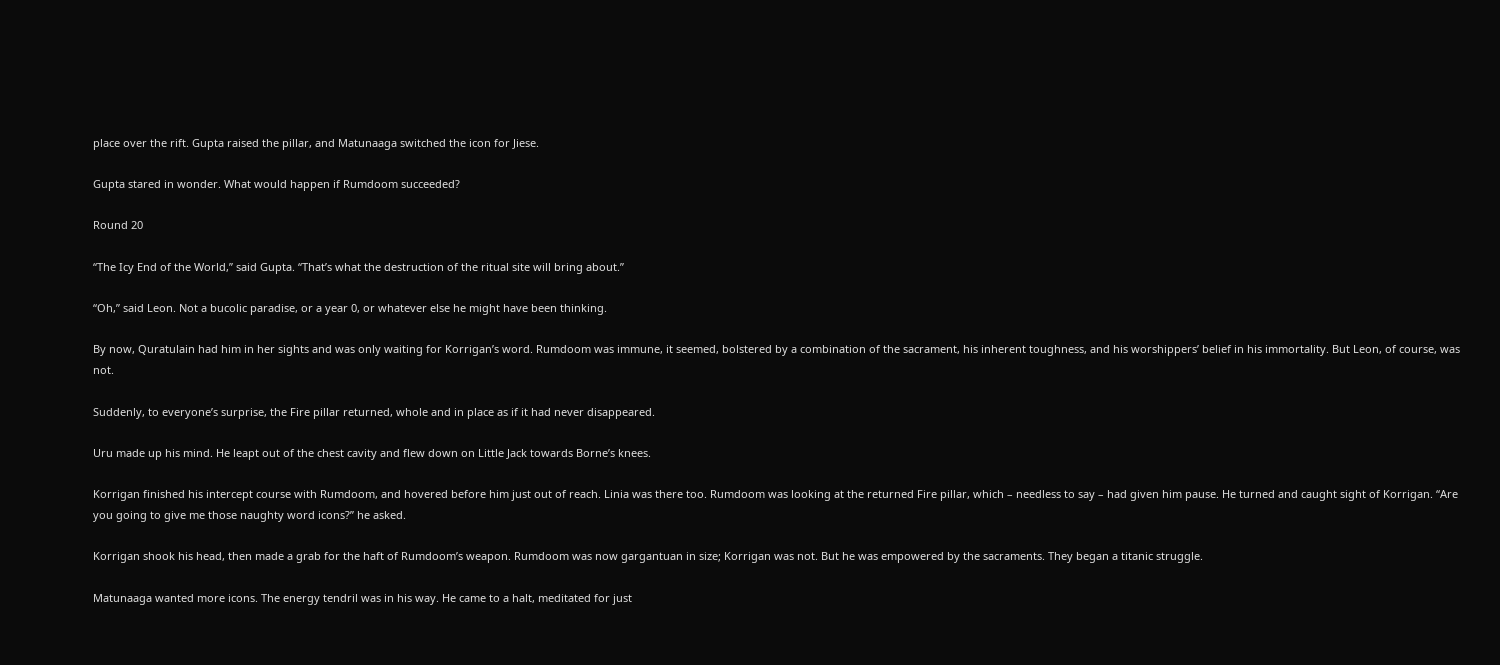place over the rift. Gupta raised the pillar, and Matunaaga switched the icon for Jiese.

Gupta stared in wonder. What would happen if Rumdoom succeeded?

Round 20

“The Icy End of the World,” said Gupta. “That’s what the destruction of the ritual site will bring about.”

“Oh,” said Leon. Not a bucolic paradise, or a year 0, or whatever else he might have been thinking.

By now, Quratulain had him in her sights and was only waiting for Korrigan’s word. Rumdoom was immune, it seemed, bolstered by a combination of the sacrament, his inherent toughness, and his worshippers’ belief in his immortality. But Leon, of course, was not.

Suddenly, to everyone’s surprise, the Fire pillar returned, whole and in place as if it had never disappeared.

Uru made up his mind. He leapt out of the chest cavity and flew down on Little Jack towards Borne’s knees.

Korrigan finished his intercept course with Rumdoom, and hovered before him just out of reach. Linia was there too. Rumdoom was looking at the returned Fire pillar, which – needless to say – had given him pause. He turned and caught sight of Korrigan. “Are you going to give me those naughty word icons?” he asked.

Korrigan shook his head, then made a grab for the haft of Rumdoom’s weapon. Rumdoom was now gargantuan in size; Korrigan was not. But he was empowered by the sacraments. They began a titanic struggle.

Matunaaga wanted more icons. The energy tendril was in his way. He came to a halt, meditated for just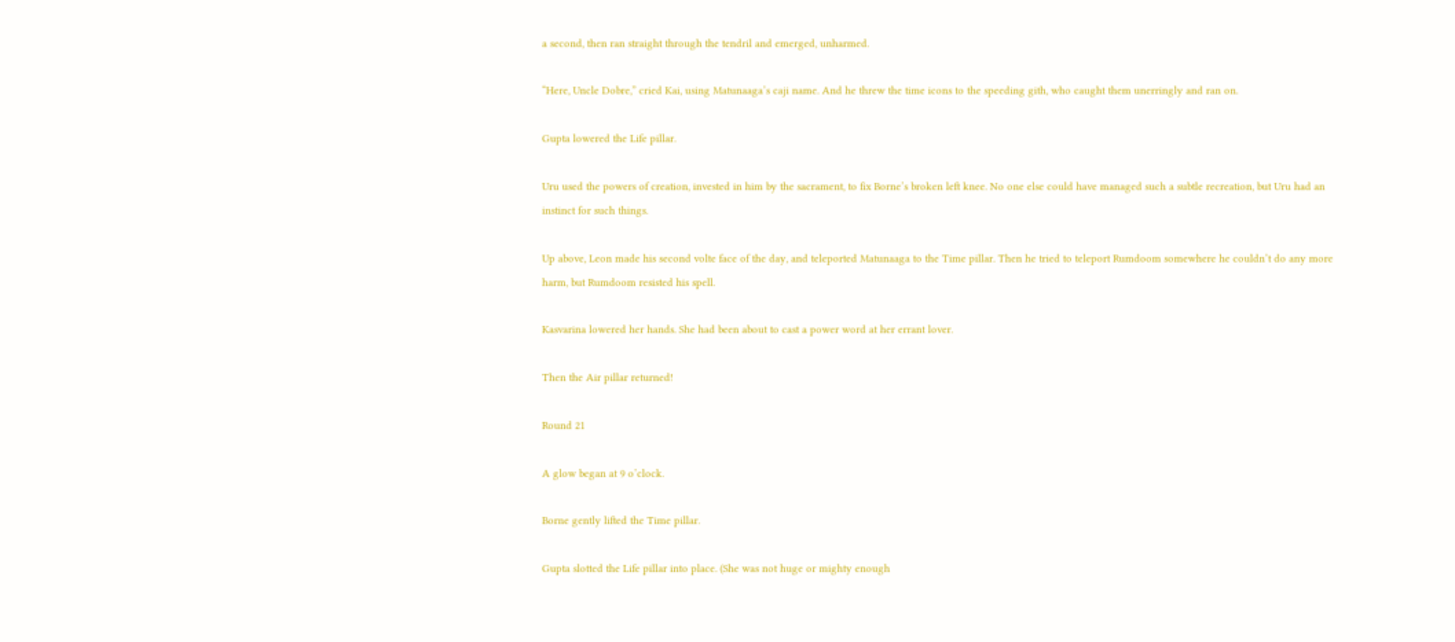a second, then ran straight through the tendril and emerged, unharmed.

“Here, Uncle Dobre,” cried Kai, using Matunaaga’s caji name. And he threw the time icons to the speeding gith, who caught them unerringly and ran on.

Gupta lowered the Life pillar.

Uru used the powers of creation, invested in him by the sacrament, to fix Borne’s broken left knee. No one else could have managed such a subtle recreation, but Uru had an instinct for such things.

Up above, Leon made his second volte face of the day, and teleported Matunaaga to the Time pillar. Then he tried to teleport Rumdoom somewhere he couldn’t do any more harm, but Rumdoom resisted his spell.

Kasvarina lowered her hands. She had been about to cast a power word at her errant lover.

Then the Air pillar returned!

Round 21

A glow began at 9 o’clock.

Borne gently lifted the Time pillar.

Gupta slotted the Life pillar into place. (She was not huge or mighty enough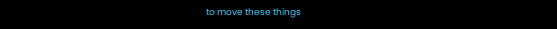to move these things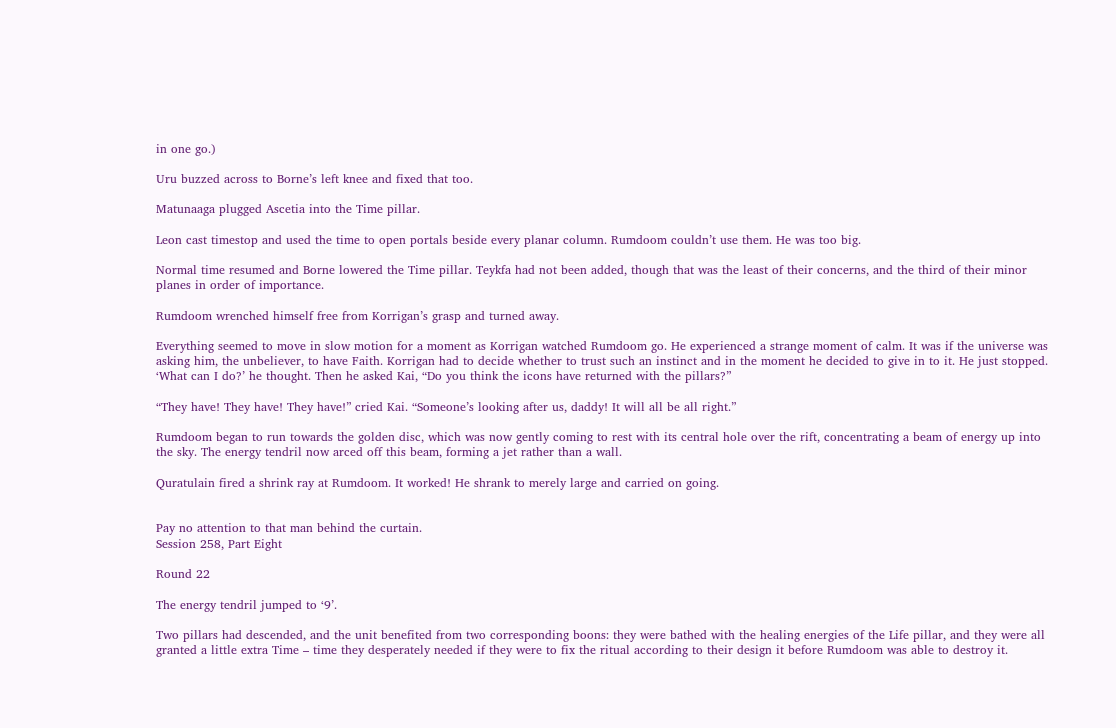in one go.)

Uru buzzed across to Borne’s left knee and fixed that too.

Matunaaga plugged Ascetia into the Time pillar.

Leon cast timestop and used the time to open portals beside every planar column. Rumdoom couldn’t use them. He was too big.

Normal time resumed and Borne lowered the Time pillar. Teykfa had not been added, though that was the least of their concerns, and the third of their minor planes in order of importance.

Rumdoom wrenched himself free from Korrigan’s grasp and turned away.

Everything seemed to move in slow motion for a moment as Korrigan watched Rumdoom go. He experienced a strange moment of calm. It was if the universe was asking him, the unbeliever, to have Faith. Korrigan had to decide whether to trust such an instinct and in the moment he decided to give in to it. He just stopped. ‘What can I do?’ he thought. Then he asked Kai, “Do you think the icons have returned with the pillars?”

“They have! They have! They have!” cried Kai. “Someone’s looking after us, daddy! It will all be all right.”

Rumdoom began to run towards the golden disc, which was now gently coming to rest with its central hole over the rift, concentrating a beam of energy up into the sky. The energy tendril now arced off this beam, forming a jet rather than a wall.

Quratulain fired a shrink ray at Rumdoom. It worked! He shrank to merely large and carried on going.


Pay no attention to that man behind the curtain.
Session 258, Part Eight

Round 22

The energy tendril jumped to ‘9’.

Two pillars had descended, and the unit benefited from two corresponding boons: they were bathed with the healing energies of the Life pillar, and they were all granted a little extra Time – time they desperately needed if they were to fix the ritual according to their design it before Rumdoom was able to destroy it.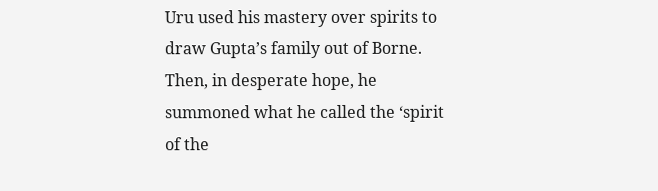Uru used his mastery over spirits to draw Gupta’s family out of Borne. Then, in desperate hope, he summoned what he called the ‘spirit of the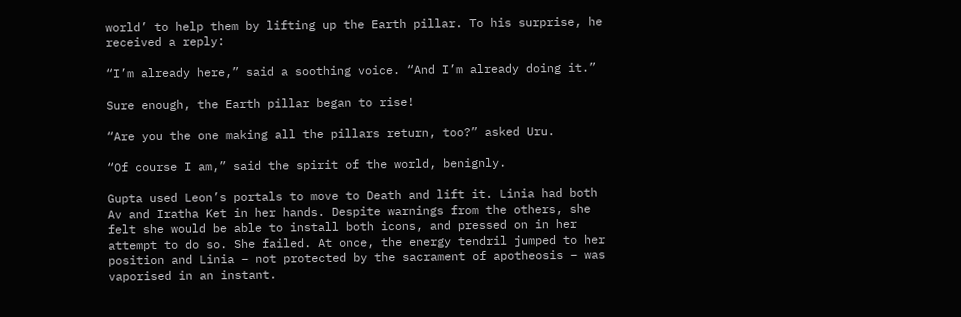world’ to help them by lifting up the Earth pillar. To his surprise, he received a reply:

“I’m already here,” said a soothing voice. “And I’m already doing it.”

Sure enough, the Earth pillar began to rise!

“Are you the one making all the pillars return, too?” asked Uru.

“Of course I am,” said the spirit of the world, benignly.

Gupta used Leon’s portals to move to Death and lift it. Linia had both Av and Iratha Ket in her hands. Despite warnings from the others, she felt she would be able to install both icons, and pressed on in her attempt to do so. She failed. At once, the energy tendril jumped to her position and Linia – not protected by the sacrament of apotheosis – was vaporised in an instant.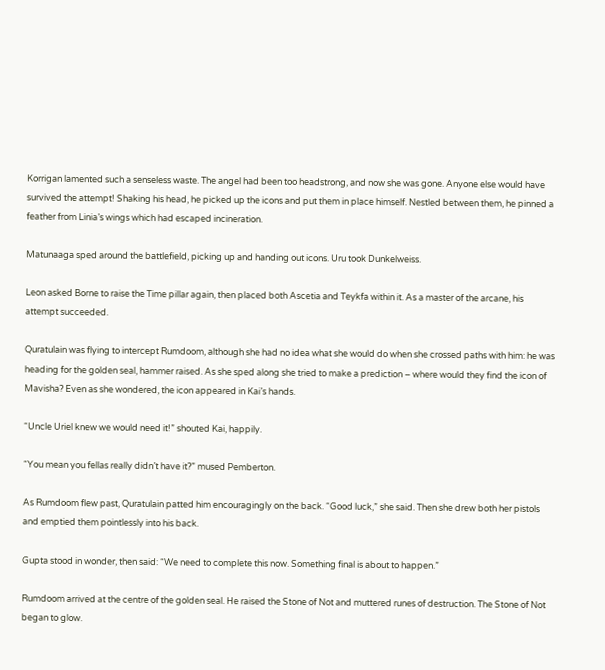Korrigan lamented such a senseless waste. The angel had been too headstrong, and now she was gone. Anyone else would have survived the attempt! Shaking his head, he picked up the icons and put them in place himself. Nestled between them, he pinned a feather from Linia’s wings which had escaped incineration.

Matunaaga sped around the battlefield, picking up and handing out icons. Uru took Dunkelweiss.

Leon asked Borne to raise the Time pillar again, then placed both Ascetia and Teykfa within it. As a master of the arcane, his attempt succeeded.

Quratulain was flying to intercept Rumdoom, although she had no idea what she would do when she crossed paths with him: he was heading for the golden seal, hammer raised. As she sped along she tried to make a prediction – where would they find the icon of Mavisha? Even as she wondered, the icon appeared in Kai’s hands.

“Uncle Uriel knew we would need it!” shouted Kai, happily.

“You mean you fellas really didn’t have it?” mused Pemberton.

As Rumdoom flew past, Quratulain patted him encouragingly on the back. “Good luck,” she said. Then she drew both her pistols and emptied them pointlessly into his back.

Gupta stood in wonder, then said: “We need to complete this now. Something final is about to happen.”

Rumdoom arrived at the centre of the golden seal. He raised the Stone of Not and muttered runes of destruction. The Stone of Not began to glow.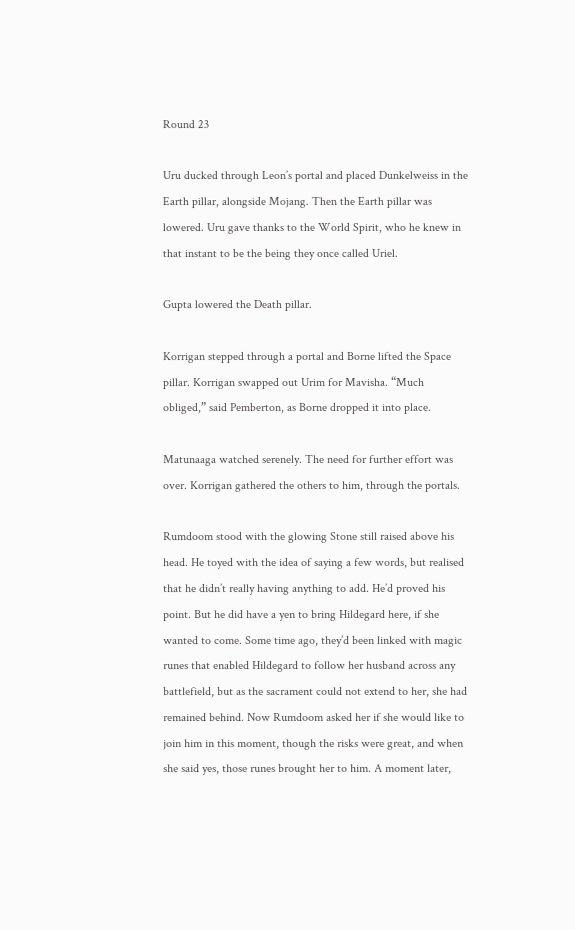Round 23

Uru ducked through Leon’s portal and placed Dunkelweiss in the Earth pillar, alongside Mojang. Then the Earth pillar was lowered. Uru gave thanks to the World Spirit, who he knew in that instant to be the being they once called Uriel.

Gupta lowered the Death pillar.

Korrigan stepped through a portal and Borne lifted the Space pillar. Korrigan swapped out Urim for Mavisha. “Much obliged,” said Pemberton, as Borne dropped it into place.

Matunaaga watched serenely. The need for further effort was over. Korrigan gathered the others to him, through the portals.

Rumdoom stood with the glowing Stone still raised above his head. He toyed with the idea of saying a few words, but realised that he didn’t really having anything to add. He’d proved his point. But he did have a yen to bring Hildegard here, if she wanted to come. Some time ago, they’d been linked with magic runes that enabled Hildegard to follow her husband across any battlefield, but as the sacrament could not extend to her, she had remained behind. Now Rumdoom asked her if she would like to join him in this moment, though the risks were great, and when she said yes, those runes brought her to him. A moment later,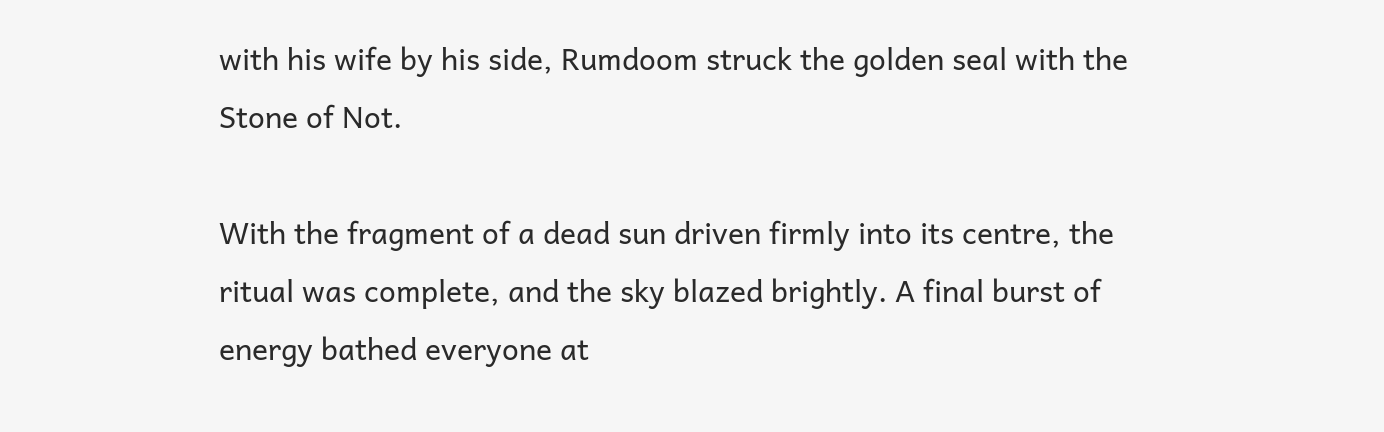with his wife by his side, Rumdoom struck the golden seal with the Stone of Not.

With the fragment of a dead sun driven firmly into its centre, the ritual was complete, and the sky blazed brightly. A final burst of energy bathed everyone at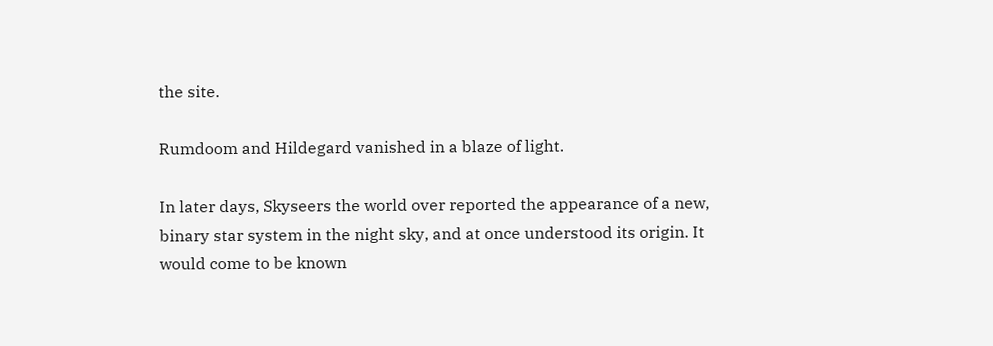the site.

Rumdoom and Hildegard vanished in a blaze of light.

In later days, Skyseers the world over reported the appearance of a new, binary star system in the night sky, and at once understood its origin. It would come to be known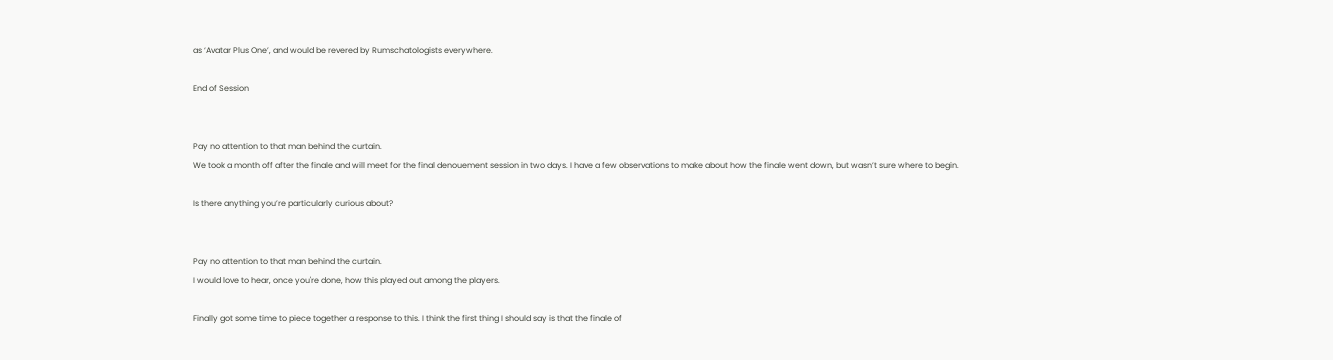as ‘Avatar Plus One’, and would be revered by Rumschatologists everywhere.

End of Session


Pay no attention to that man behind the curtain.
We took a month off after the finale and will meet for the final denouement session in two days. I have a few observations to make about how the finale went down, but wasn’t sure where to begin.

Is there anything you’re particularly curious about?


Pay no attention to that man behind the curtain.
I would love to hear, once you're done, how this played out among the players.

Finally got some time to piece together a response to this. I think the first thing I should say is that the finale of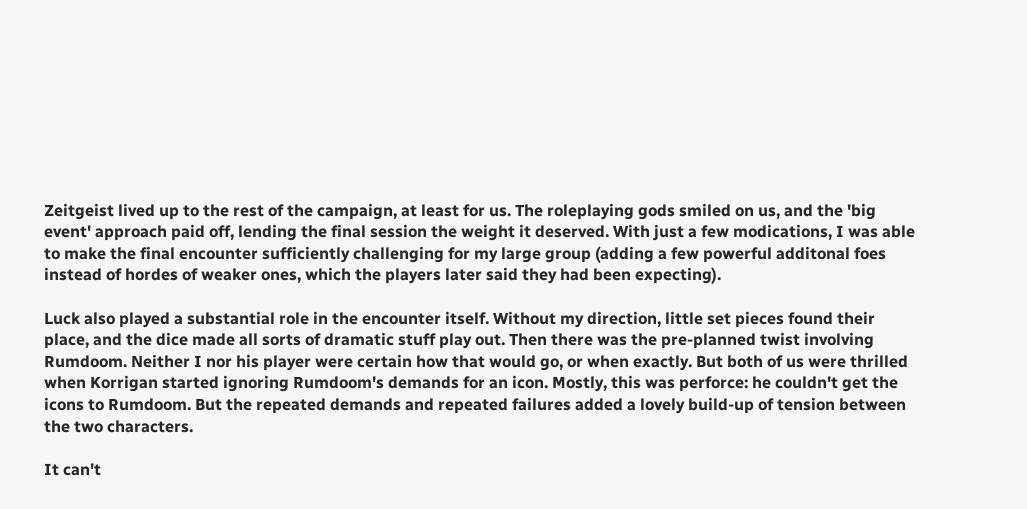Zeitgeist lived up to the rest of the campaign, at least for us. The roleplaying gods smiled on us, and the 'big event' approach paid off, lending the final session the weight it deserved. With just a few modications, I was able to make the final encounter sufficiently challenging for my large group (adding a few powerful additonal foes instead of hordes of weaker ones, which the players later said they had been expecting).

Luck also played a substantial role in the encounter itself. Without my direction, little set pieces found their place, and the dice made all sorts of dramatic stuff play out. Then there was the pre-planned twist involving Rumdoom. Neither I nor his player were certain how that would go, or when exactly. But both of us were thrilled when Korrigan started ignoring Rumdoom's demands for an icon. Mostly, this was perforce: he couldn't get the icons to Rumdoom. But the repeated demands and repeated failures added a lovely build-up of tension between the two characters.

It can't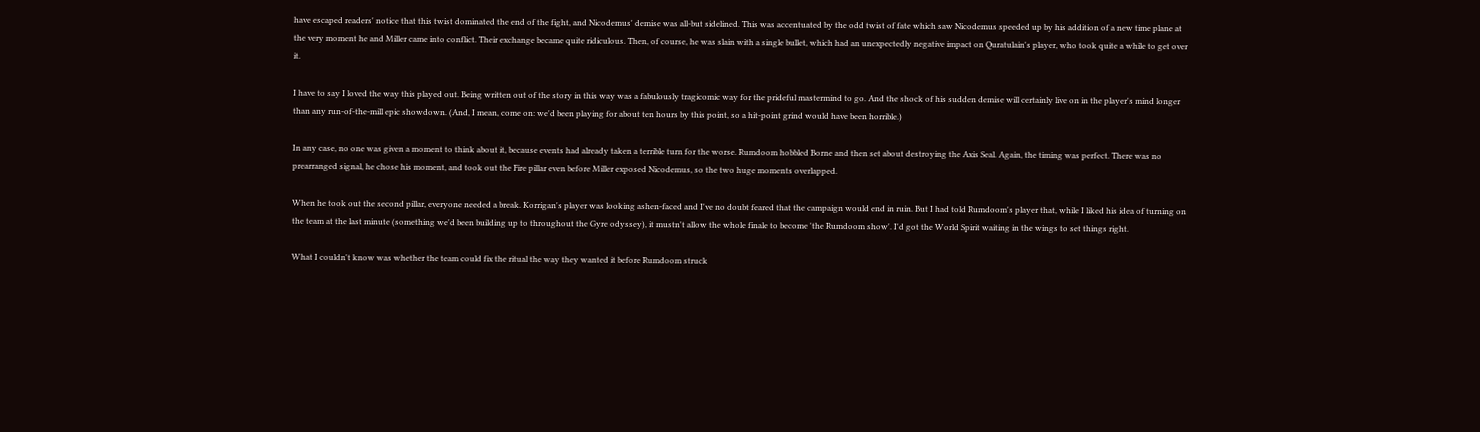have escaped readers' notice that this twist dominated the end of the fight, and Nicodemus' demise was all-but sidelined. This was accentuated by the odd twist of fate which saw Nicodemus speeded up by his addition of a new time plane at the very moment he and Miller came into conflict. Their exchange became quite ridiculous. Then, of course, he was slain with a single bullet, which had an unexpectedly negative impact on Quratulain's player, who took quite a while to get over it.

I have to say I loved the way this played out. Being written out of the story in this way was a fabulously tragicomic way for the prideful mastermind to go. And the shock of his sudden demise will certainly live on in the player's mind longer than any run-of-the-mill epic showdown. (And, I mean, come on: we'd been playing for about ten hours by this point, so a hit-point grind would have been horrible.)

In any case, no one was given a moment to think about it, because events had already taken a terrible turn for the worse. Rumdoom hobbled Borne and then set about destroying the Axis Seal. Again, the timing was perfect. There was no prearranged signal, he chose his moment, and took out the Fire pillar even before Miller exposed Nicodemus, so the two huge moments overlapped.

When he took out the second pillar, everyone needed a break. Korrigan's player was looking ashen-faced and I've no doubt feared that the campaign would end in ruin. But I had told Rumdoom's player that, while I liked his idea of turning on the team at the last minute (something we'd been building up to throughout the Gyre odyssey), it mustn't allow the whole finale to become 'the Rumdoom show'. I'd got the World Spirit waiting in the wings to set things right.

What I couldn't know was whether the team could fix the ritual the way they wanted it before Rumdoom struck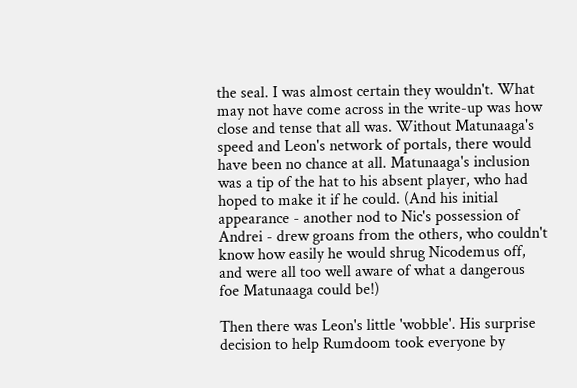the seal. I was almost certain they wouldn't. What may not have come across in the write-up was how close and tense that all was. Without Matunaaga's speed and Leon's network of portals, there would have been no chance at all. Matunaaga's inclusion was a tip of the hat to his absent player, who had hoped to make it if he could. (And his initial appearance - another nod to Nic's possession of Andrei - drew groans from the others, who couldn't know how easily he would shrug Nicodemus off, and were all too well aware of what a dangerous foe Matunaaga could be!)

Then there was Leon's little 'wobble'. His surprise decision to help Rumdoom took everyone by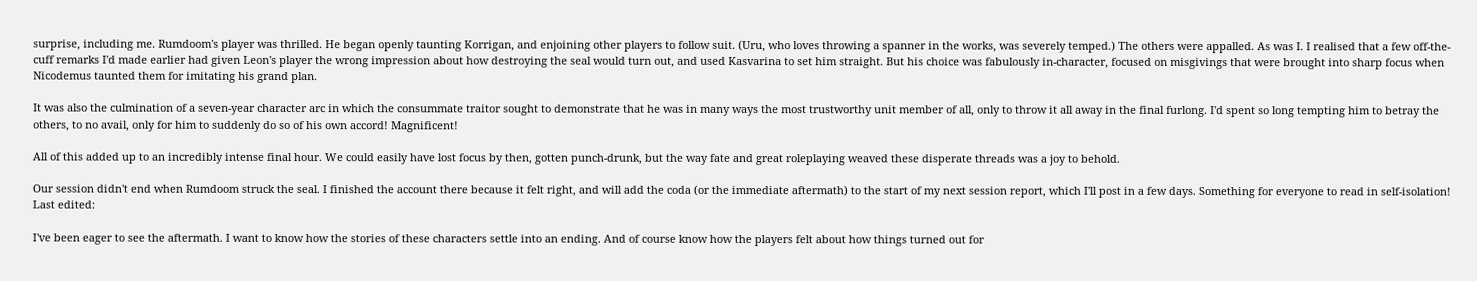surprise, including me. Rumdoom's player was thrilled. He began openly taunting Korrigan, and enjoining other players to follow suit. (Uru, who loves throwing a spanner in the works, was severely temped.) The others were appalled. As was I. I realised that a few off-the-cuff remarks I'd made earlier had given Leon's player the wrong impression about how destroying the seal would turn out, and used Kasvarina to set him straight. But his choice was fabulously in-character, focused on misgivings that were brought into sharp focus when Nicodemus taunted them for imitating his grand plan.

It was also the culmination of a seven-year character arc in which the consummate traitor sought to demonstrate that he was in many ways the most trustworthy unit member of all, only to throw it all away in the final furlong. I'd spent so long tempting him to betray the others, to no avail, only for him to suddenly do so of his own accord! Magnificent!

All of this added up to an incredibly intense final hour. We could easily have lost focus by then, gotten punch-drunk, but the way fate and great roleplaying weaved these disperate threads was a joy to behold.

Our session didn't end when Rumdoom struck the seal. I finished the account there because it felt right, and will add the coda (or the immediate aftermath) to the start of my next session report, which I'll post in a few days. Something for everyone to read in self-isolation!
Last edited:

I've been eager to see the aftermath. I want to know how the stories of these characters settle into an ending. And of course know how the players felt about how things turned out for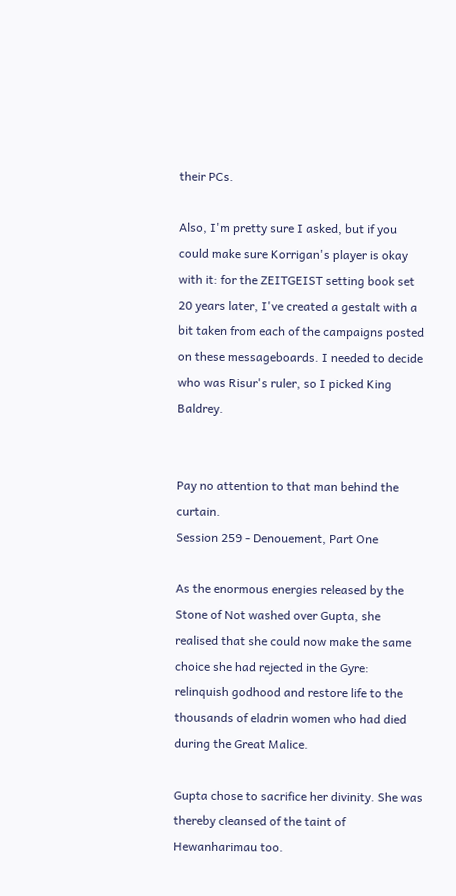their PCs.

Also, I'm pretty sure I asked, but if you could make sure Korrigan's player is okay with it: for the ZEITGEIST setting book set 20 years later, I've created a gestalt with a bit taken from each of the campaigns posted on these messageboards. I needed to decide who was Risur's ruler, so I picked King Baldrey.


Pay no attention to that man behind the curtain.
Session 259 - Denouement, Part One

As the enormous energies released by the Stone of Not washed over Gupta, she realised that she could now make the same choice she had rejected in the Gyre: relinquish godhood and restore life to the thousands of eladrin women who had died during the Great Malice.

Gupta chose to sacrifice her divinity. She was thereby cleansed of the taint of Hewanharimau too.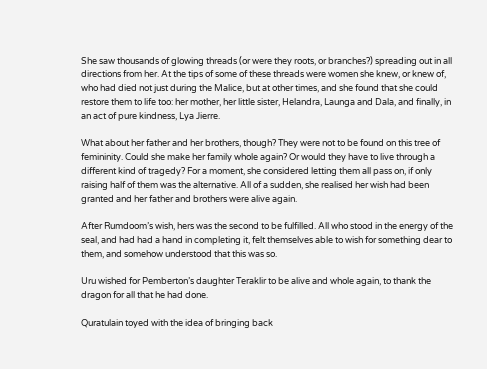She saw thousands of glowing threads (or were they roots, or branches?) spreading out in all directions from her. At the tips of some of these threads were women she knew, or knew of, who had died not just during the Malice, but at other times, and she found that she could restore them to life too: her mother, her little sister, Helandra, Launga and Dala, and finally, in an act of pure kindness, Lya Jierre.

What about her father and her brothers, though? They were not to be found on this tree of femininity. Could she make her family whole again? Or would they have to live through a different kind of tragedy? For a moment, she considered letting them all pass on, if only raising half of them was the alternative. All of a sudden, she realised her wish had been granted and her father and brothers were alive again.

After Rumdoom’s wish, hers was the second to be fulfilled. All who stood in the energy of the seal, and had had a hand in completing it, felt themselves able to wish for something dear to them, and somehow understood that this was so.

Uru wished for Pemberton’s daughter Teraklir to be alive and whole again, to thank the dragon for all that he had done.

Quratulain toyed with the idea of bringing back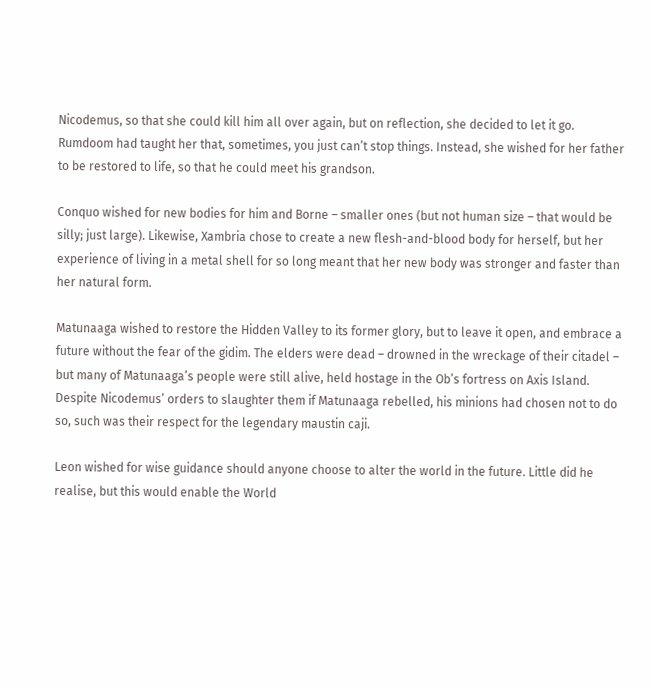Nicodemus, so that she could kill him all over again, but on reflection, she decided to let it go. Rumdoom had taught her that, sometimes, you just can’t stop things. Instead, she wished for her father to be restored to life, so that he could meet his grandson.

Conquo wished for new bodies for him and Borne – smaller ones (but not human size – that would be silly; just large). Likewise, Xambria chose to create a new flesh-and-blood body for herself, but her experience of living in a metal shell for so long meant that her new body was stronger and faster than her natural form.

Matunaaga wished to restore the Hidden Valley to its former glory, but to leave it open, and embrace a future without the fear of the gidim. The elders were dead – drowned in the wreckage of their citadel – but many of Matunaaga’s people were still alive, held hostage in the Ob’s fortress on Axis Island. Despite Nicodemus’ orders to slaughter them if Matunaaga rebelled, his minions had chosen not to do so, such was their respect for the legendary maustin caji.

Leon wished for wise guidance should anyone choose to alter the world in the future. Little did he realise, but this would enable the World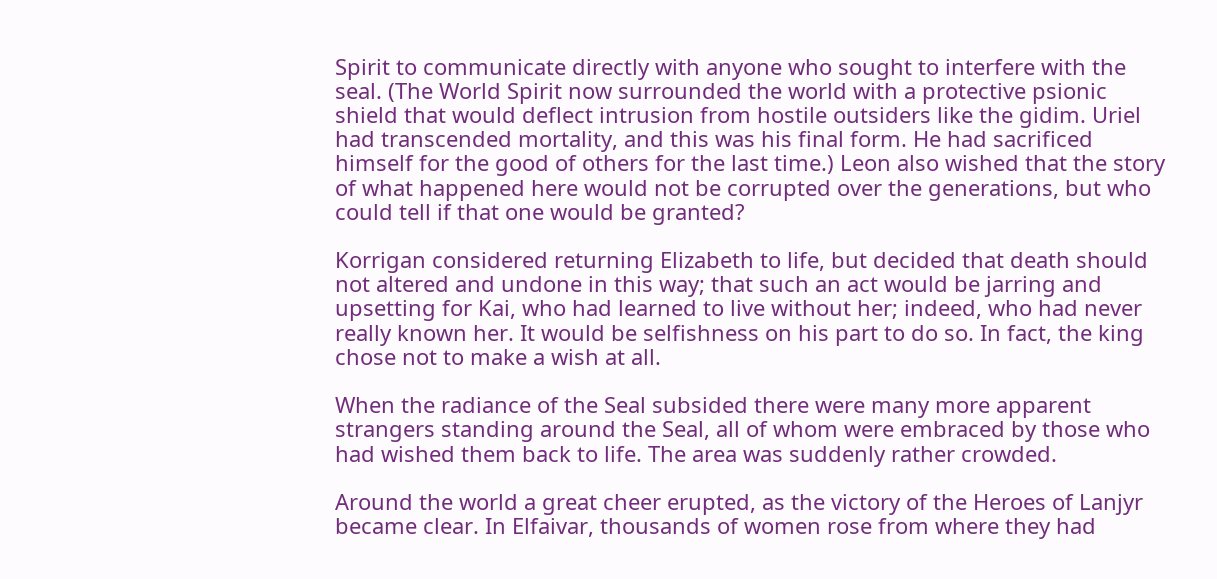Spirit to communicate directly with anyone who sought to interfere with the seal. (The World Spirit now surrounded the world with a protective psionic shield that would deflect intrusion from hostile outsiders like the gidim. Uriel had transcended mortality, and this was his final form. He had sacrificed himself for the good of others for the last time.) Leon also wished that the story of what happened here would not be corrupted over the generations, but who could tell if that one would be granted?

Korrigan considered returning Elizabeth to life, but decided that death should not altered and undone in this way; that such an act would be jarring and upsetting for Kai, who had learned to live without her; indeed, who had never really known her. It would be selfishness on his part to do so. In fact, the king chose not to make a wish at all.

When the radiance of the Seal subsided there were many more apparent strangers standing around the Seal, all of whom were embraced by those who had wished them back to life. The area was suddenly rather crowded.

Around the world a great cheer erupted, as the victory of the Heroes of Lanjyr became clear. In Elfaivar, thousands of women rose from where they had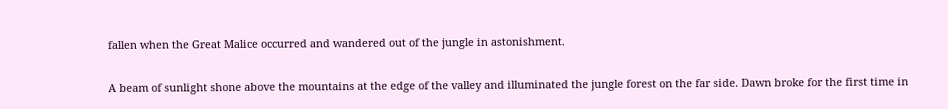fallen when the Great Malice occurred and wandered out of the jungle in astonishment.

A beam of sunlight shone above the mountains at the edge of the valley and illuminated the jungle forest on the far side. Dawn broke for the first time in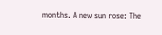months. A new sun rose: The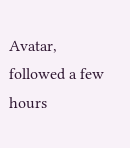Avatar, followed a few hours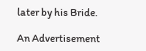later by his Bride.

An Advertisement